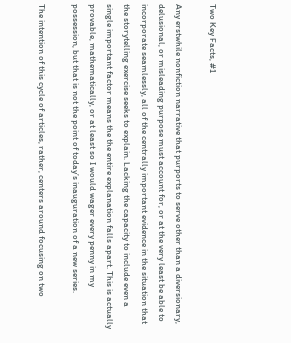Two Key Facts, #1

Any erstwhile nonfiction narrative that purports to serve other than a diversionary, delusional, or misleading purpose must account for, or at the very least be able to incorporate seamlessly, all of the centrally important evidence in the situation that the storytelling exercise seeks to explain. Lacking the capacity to include even a single important factor means the the entire explanation falls apart. This is actually provable, mathematically, or at least so I would wager every penny in my possession, but that is not the point of today’s inauguration of a new series.

The intention of this cycle of articles, rather, centers around focusing on two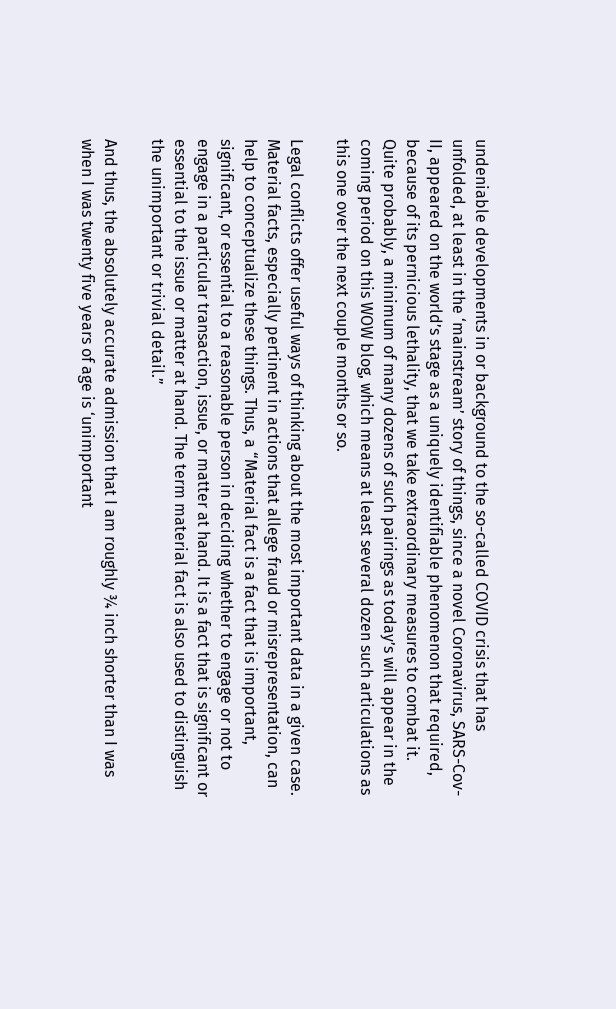undeniable developments in or background to the so-called COVID crisis that has unfolded, at least in the ‘mainstream’ story of things, since a novel Coronavirus, SARS-Cov-II, appeared on the world’s stage as a uniquely identifiable phenomenon that required, because of its pernicious lethality, that we take extraordinary measures to combat it. Quite probably, a minimum of many dozens of such pairings as today’s will appear in the coming period on this WOW blog, which means at least several dozen such articulations as this one over the next couple months or so.

Legal conflicts offer useful ways of thinking about the most important data in a given case. Material facts, especially pertinent in actions that allege fraud or misrepresentation, can help to conceptualize these things. Thus, a “Material fact is a fact that is important, significant, or essential to a reasonable person in deciding whether to engage or not to engage in a particular transaction, issue, or matter at hand. It is a fact that is significant or essential to the issue or matter at hand. The term material fact is also used to distinguish the unimportant or trivial detail.”

And thus, the absolutely accurate admission that I am roughly ¾ inch shorter than I was when I was twenty five years of age is ‘unimportant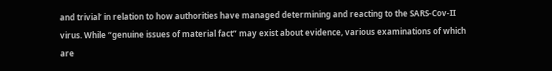and trivial’ in relation to how authorities have managed determining and reacting to the SARS-Cov-II virus. While “genuine issues of material fact” may exist about evidence, various examinations of which are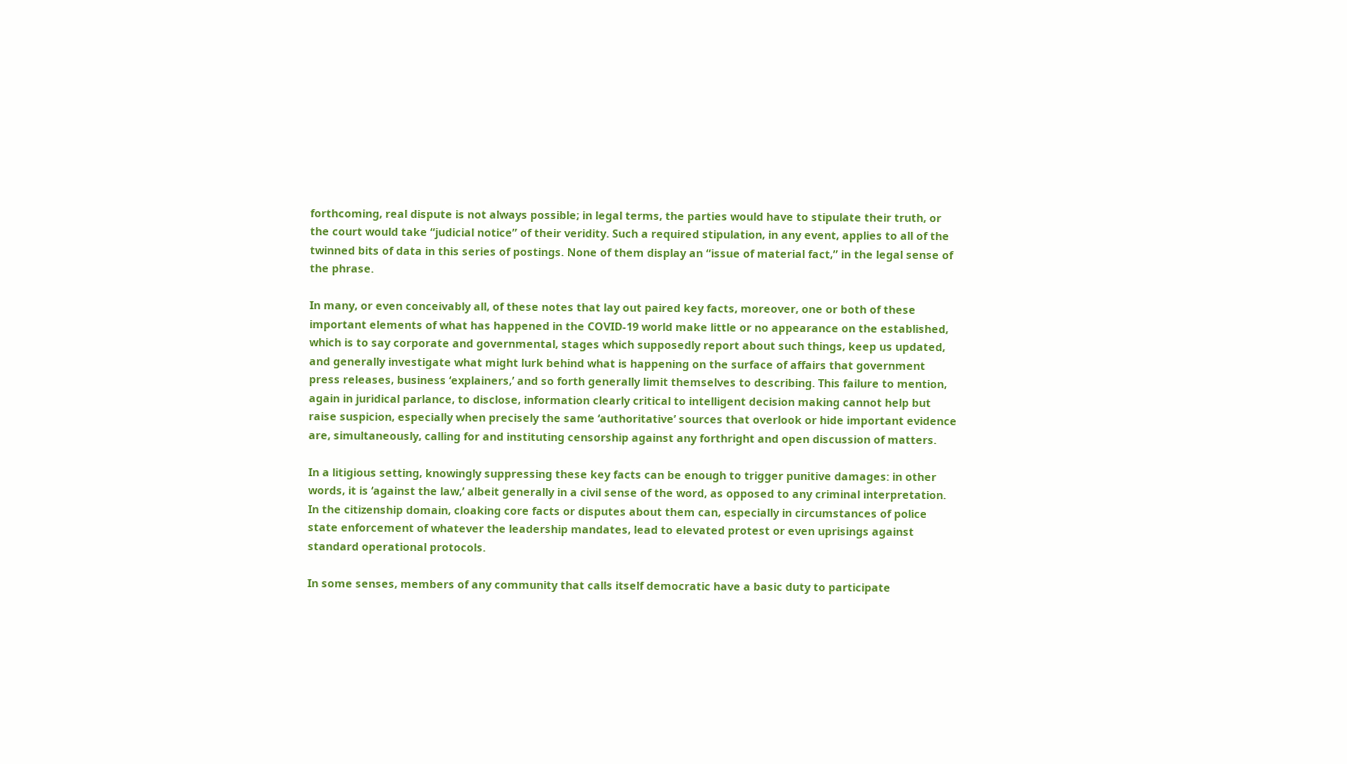forthcoming, real dispute is not always possible; in legal terms, the parties would have to stipulate their truth, or the court would take “judicial notice” of their veridity. Such a required stipulation, in any event, applies to all of the twinned bits of data in this series of postings. None of them display an “issue of material fact,” in the legal sense of the phrase.

In many, or even conceivably all, of these notes that lay out paired key facts, moreover, one or both of these important elements of what has happened in the COVID-19 world make little or no appearance on the established, which is to say corporate and governmental, stages which supposedly report about such things, keep us updated, and generally investigate what might lurk behind what is happening on the surface of affairs that government press releases, business ‘explainers,’ and so forth generally limit themselves to describing. This failure to mention, again in juridical parlance, to disclose, information clearly critical to intelligent decision making cannot help but raise suspicion, especially when precisely the same ‘authoritative’ sources that overlook or hide important evidence are, simultaneously, calling for and instituting censorship against any forthright and open discussion of matters.

In a litigious setting, knowingly suppressing these key facts can be enough to trigger punitive damages: in other words, it is ‘against the law,’ albeit generally in a civil sense of the word, as opposed to any criminal interpretation. In the citizenship domain, cloaking core facts or disputes about them can, especially in circumstances of police state enforcement of whatever the leadership mandates, lead to elevated protest or even uprisings against standard operational protocols.

In some senses, members of any community that calls itself democratic have a basic duty to participate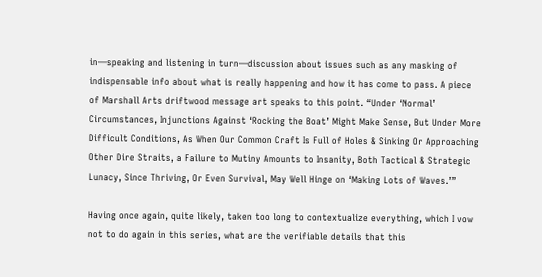in—speaking and listening in turn—discussion about issues such as any masking of indispensable info about what is really happening and how it has come to pass. A piece of Marshall Arts driftwood message art speaks to this point. “Under ‘Normal’ Circumstances, Injunctions Against ‘Rocking the Boat’ Might Make Sense, But Under More Difficult Conditions, As When Our Common Craft Is Full of Holes & Sinking Or Approaching Other Dire Straits, a Failure to Mutiny Amounts to Insanity, Both Tactical & Strategic Lunacy, Since Thriving, Or Even Survival, May Well Hinge on ‘Making Lots of Waves.’”

Having once again, quite likely, taken too long to contextualize everything, which I vow not to do again in this series, what are the verifiable details that this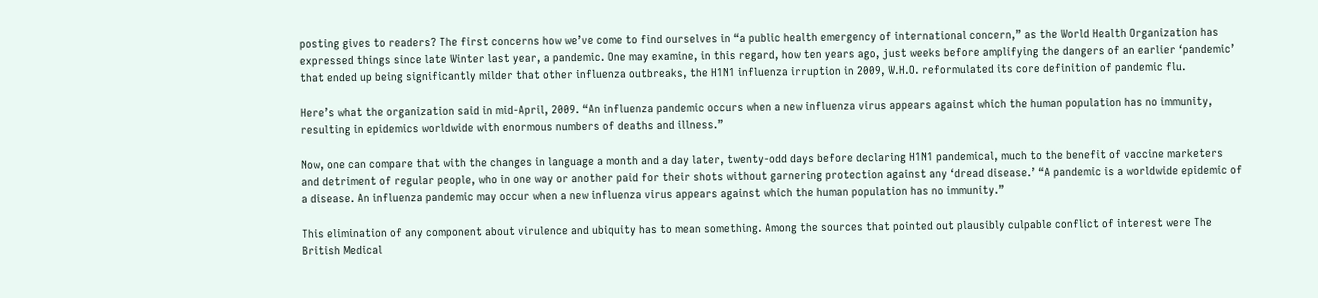posting gives to readers? The first concerns how we’ve come to find ourselves in “a public health emergency of international concern,” as the World Health Organization has expressed things since late Winter last year, a pandemic. One may examine, in this regard, how ten years ago, just weeks before amplifying the dangers of an earlier ‘pandemic’ that ended up being significantly milder that other influenza outbreaks, the H1N1 influenza irruption in 2009, W.H.O. reformulated its core definition of pandemic flu.

Here’s what the organization said in mid-April, 2009. “An influenza pandemic occurs when a new influenza virus appears against which the human population has no immunity, resulting in epidemics worldwide with enormous numbers of deaths and illness.”

Now, one can compare that with the changes in language a month and a day later, twenty-odd days before declaring H1N1 pandemical, much to the benefit of vaccine marketers and detriment of regular people, who in one way or another paid for their shots without garnering protection against any ‘dread disease.’ “A pandemic is a worldwide epidemic of a disease. An influenza pandemic may occur when a new influenza virus appears against which the human population has no immunity.”

This elimination of any component about virulence and ubiquity has to mean something. Among the sources that pointed out plausibly culpable conflict of interest were The British Medical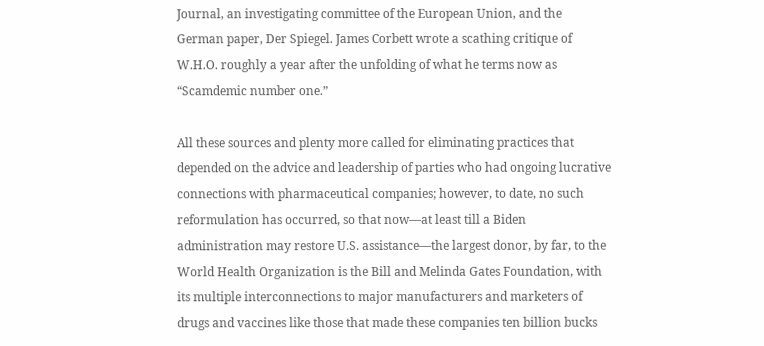Journal, an investigating committee of the European Union, and the German paper, Der Spiegel. James Corbett wrote a scathing critique of W.H.O. roughly a year after the unfolding of what he terms now as “Scamdemic number one.”

All these sources and plenty more called for eliminating practices that depended on the advice and leadership of parties who had ongoing lucrative connections with pharmaceutical companies; however, to date, no such reformulation has occurred, so that now—at least till a Biden administration may restore U.S. assistance—the largest donor, by far, to the World Health Organization is the Bill and Melinda Gates Foundation, with its multiple interconnections to major manufacturers and marketers of drugs and vaccines like those that made these companies ten billion bucks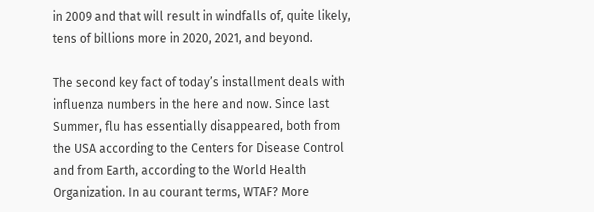in 2009 and that will result in windfalls of, quite likely, tens of billions more in 2020, 2021, and beyond.

The second key fact of today’s installment deals with influenza numbers in the here and now. Since last Summer, flu has essentially disappeared, both from the USA according to the Centers for Disease Control and from Earth, according to the World Health Organization. In au courant terms, WTAF? More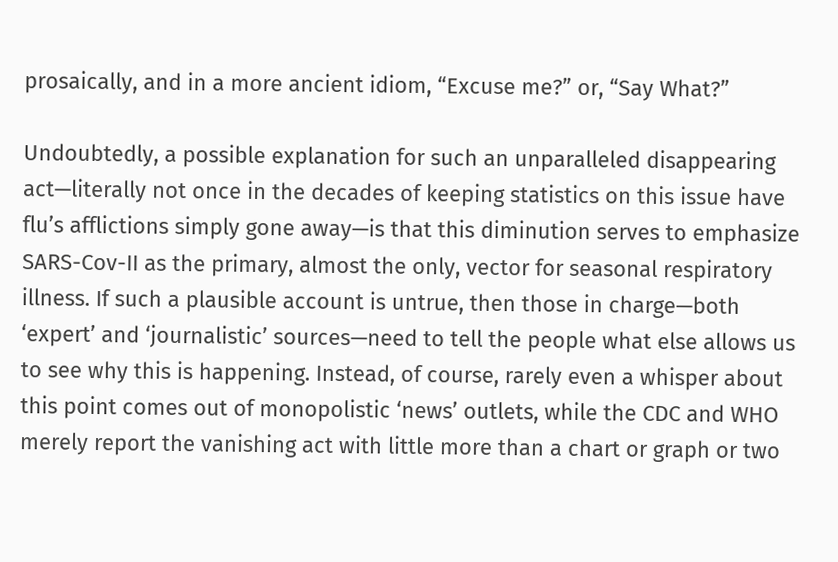prosaically, and in a more ancient idiom, “Excuse me?” or, “Say What?”

Undoubtedly, a possible explanation for such an unparalleled disappearing act—literally not once in the decades of keeping statistics on this issue have flu’s afflictions simply gone away—is that this diminution serves to emphasize SARS-Cov-II as the primary, almost the only, vector for seasonal respiratory illness. If such a plausible account is untrue, then those in charge—both ‘expert’ and ‘journalistic’ sources—need to tell the people what else allows us to see why this is happening. Instead, of course, rarely even a whisper about this point comes out of monopolistic ‘news’ outlets, while the CDC and WHO merely report the vanishing act with little more than a chart or graph or two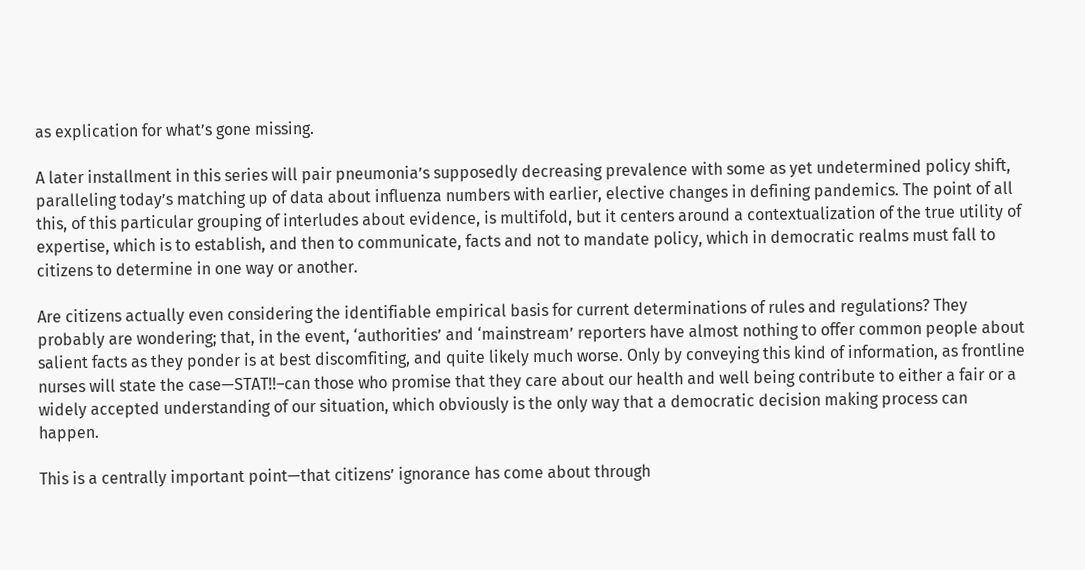as explication for what’s gone missing.

A later installment in this series will pair pneumonia’s supposedly decreasing prevalence with some as yet undetermined policy shift, paralleling today’s matching up of data about influenza numbers with earlier, elective changes in defining pandemics. The point of all this, of this particular grouping of interludes about evidence, is multifold, but it centers around a contextualization of the true utility of expertise, which is to establish, and then to communicate, facts and not to mandate policy, which in democratic realms must fall to citizens to determine in one way or another.

Are citizens actually even considering the identifiable empirical basis for current determinations of rules and regulations? They probably are wondering; that, in the event, ‘authorities’ and ‘mainstream’ reporters have almost nothing to offer common people about salient facts as they ponder is at best discomfiting, and quite likely much worse. Only by conveying this kind of information, as frontline nurses will state the case—STAT!!–can those who promise that they care about our health and well being contribute to either a fair or a widely accepted understanding of our situation, which obviously is the only way that a democratic decision making process can happen.

This is a centrally important point—that citizens’ ignorance has come about through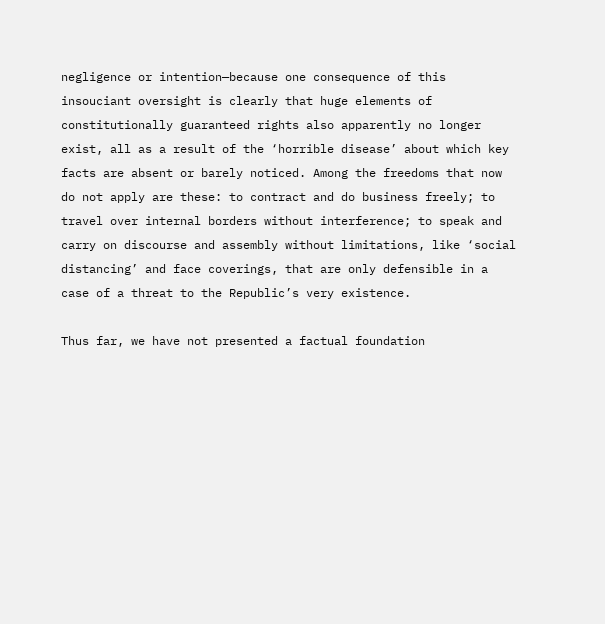negligence or intention—because one consequence of this insouciant oversight is clearly that huge elements of constitutionally guaranteed rights also apparently no longer exist, all as a result of the ‘horrible disease’ about which key facts are absent or barely noticed. Among the freedoms that now do not apply are these: to contract and do business freely; to travel over internal borders without interference; to speak and carry on discourse and assembly without limitations, like ‘social distancing’ and face coverings, that are only defensible in a case of a threat to the Republic’s very existence.

Thus far, we have not presented a factual foundation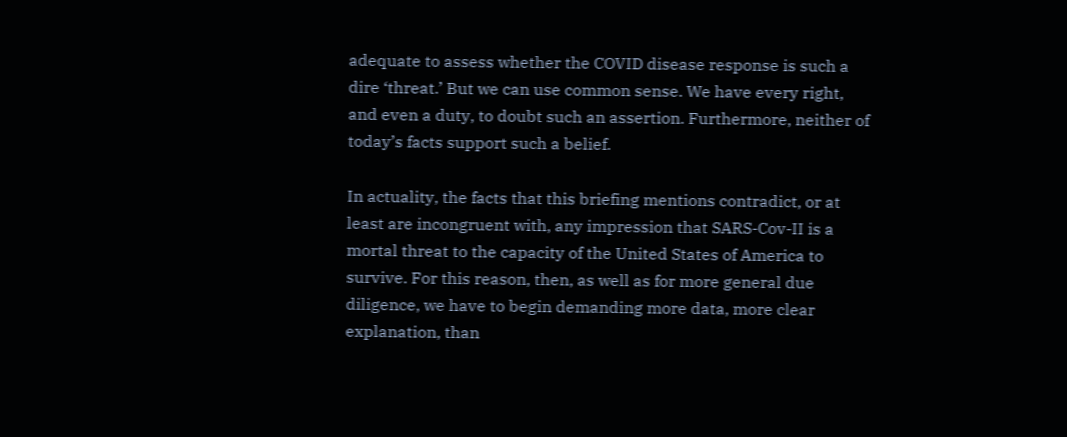adequate to assess whether the COVID disease response is such a dire ‘threat.’ But we can use common sense. We have every right, and even a duty, to doubt such an assertion. Furthermore, neither of today’s facts support such a belief.

In actuality, the facts that this briefing mentions contradict, or at least are incongruent with, any impression that SARS-Cov-II is a mortal threat to the capacity of the United States of America to survive. For this reason, then, as well as for more general due diligence, we have to begin demanding more data, more clear explanation, than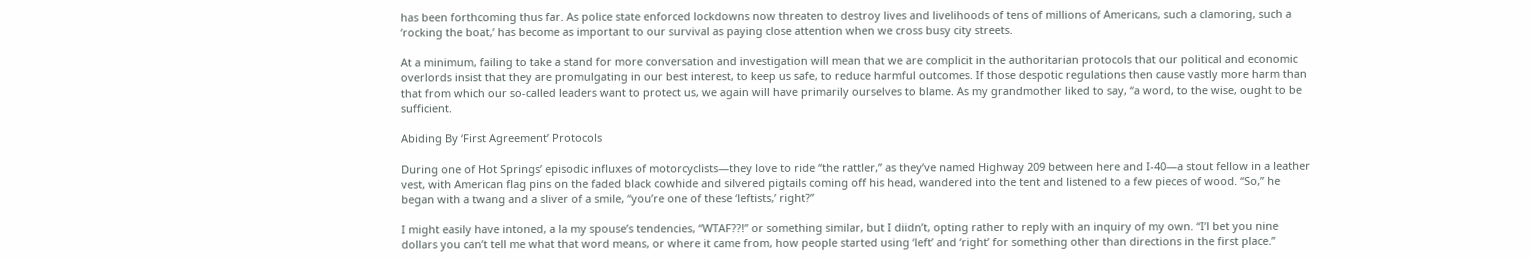has been forthcoming thus far. As police state enforced lockdowns now threaten to destroy lives and livelihoods of tens of millions of Americans, such a clamoring, such a ‘rocking the boat,’ has become as important to our survival as paying close attention when we cross busy city streets.

At a minimum, failing to take a stand for more conversation and investigation will mean that we are complicit in the authoritarian protocols that our political and economic overlords insist that they are promulgating in our best interest, to keep us safe, to reduce harmful outcomes. If those despotic regulations then cause vastly more harm than that from which our so-called leaders want to protect us, we again will have primarily ourselves to blame. As my grandmother liked to say, “a word, to the wise, ought to be sufficient.

Abiding By ‘First Agreement’ Protocols

During one of Hot Springs’ episodic influxes of motorcyclists—they love to ride “the rattler,” as they’ve named Highway 209 between here and I-40—a stout fellow in a leather vest, with American flag pins on the faded black cowhide and silvered pigtails coming off his head, wandered into the tent and listened to a few pieces of wood. “So,” he began with a twang and a sliver of a smile, “you’re one of these ‘leftists,’ right?”

I might easily have intoned, a la my spouse’s tendencies, “WTAF??!” or something similar, but I diidn’t, opting rather to reply with an inquiry of my own. “I’l bet you nine dollars you can’t tell me what that word means, or where it came from, how people started using ‘left’ and ‘right’ for something other than directions in the first place.”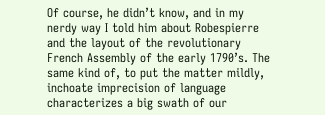Of course, he didn’t know, and in my nerdy way I told him about Robespierre and the layout of the revolutionary French Assembly of the early 1790’s. The same kind of, to put the matter mildly, inchoate imprecision of language characterizes a big swath of our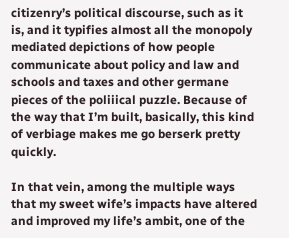citizenry’s political discourse, such as it is, and it typifies almost all the monopoly mediated depictions of how people communicate about policy and law and schools and taxes and other germane pieces of the poliiical puzzle. Because of the way that I’m built, basically, this kind of verbiage makes me go berserk pretty quickly.

In that vein, among the multiple ways that my sweet wife’s impacts have altered and improved my life’s ambit, one of the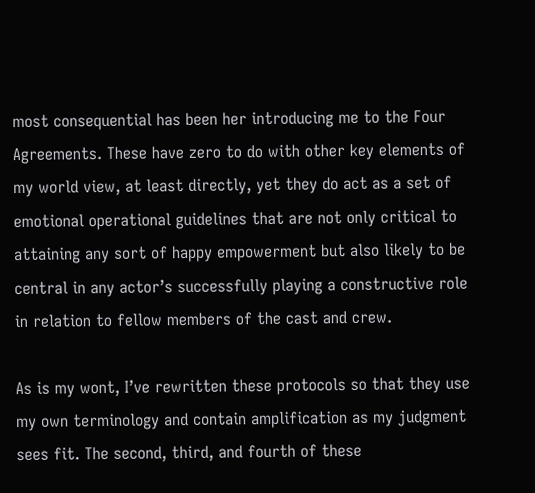most consequential has been her introducing me to the Four Agreements. These have zero to do with other key elements of my world view, at least directly, yet they do act as a set of emotional operational guidelines that are not only critical to attaining any sort of happy empowerment but also likely to be central in any actor’s successfully playing a constructive role in relation to fellow members of the cast and crew.

As is my wont, I’ve rewritten these protocols so that they use my own terminology and contain amplification as my judgment sees fit. The second, third, and fourth of these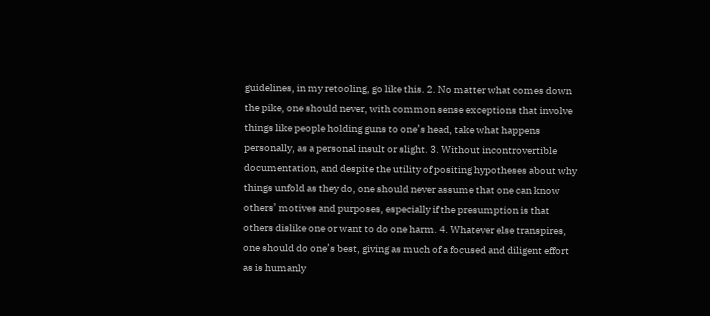guidelines, in my retooling, go like this. 2. No matter what comes down the pike, one should never, with common sense exceptions that involve things like people holding guns to one’s head, take what happens personally, as a personal insult or slight. 3. Without incontrovertible documentation, and despite the utility of positing hypotheses about why things unfold as they do, one should never assume that one can know others’ motives and purposes, especially if the presumption is that others dislike one or want to do one harm. 4. Whatever else transpires, one should do one’s best, giving as much of a focused and diligent effort as is humanly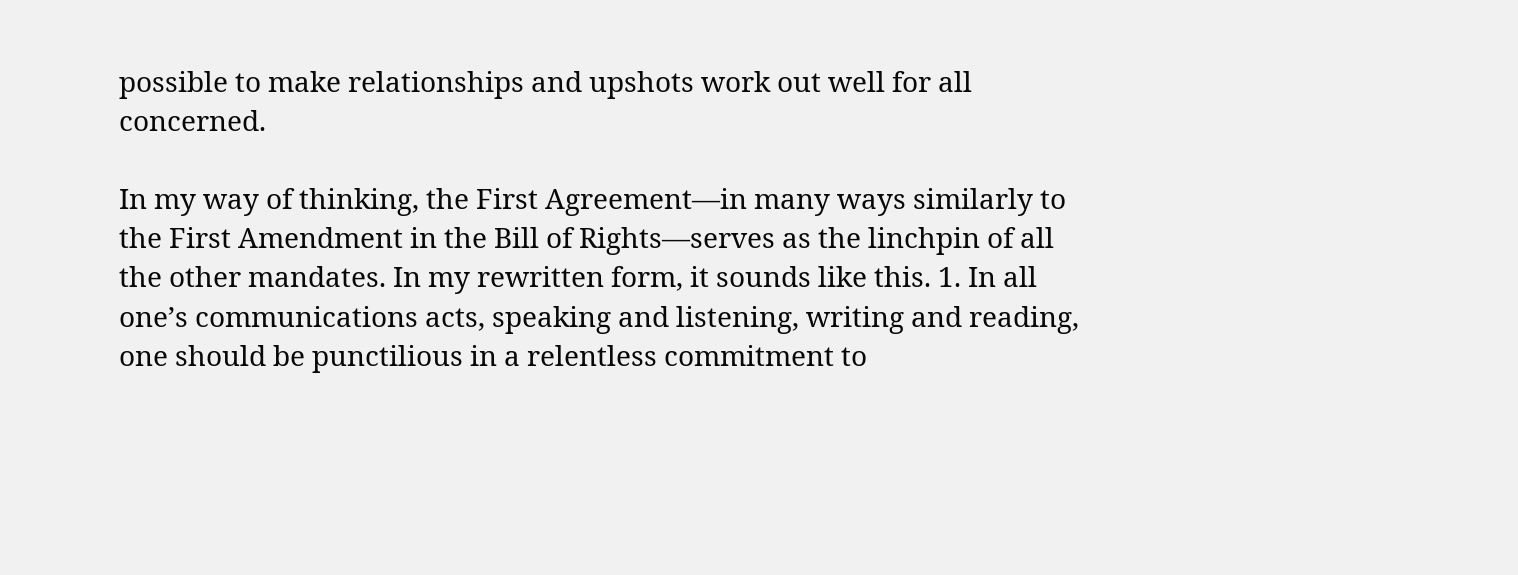possible to make relationships and upshots work out well for all concerned.

In my way of thinking, the First Agreement—in many ways similarly to the First Amendment in the Bill of Rights—serves as the linchpin of all the other mandates. In my rewritten form, it sounds like this. 1. In all one’s communications acts, speaking and listening, writing and reading, one should be punctilious in a relentless commitment to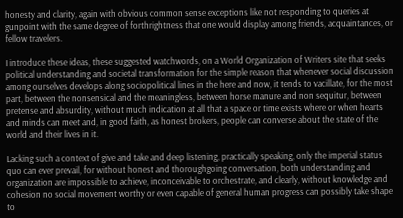honesty and clarity, again with obvious common sense exceptions like not responding to queries at gunpoint with the same degree of forthrightness that one would display among friends, acquaintances, or fellow travelers.

I introduce these ideas, these suggested watchwords, on a World Organization of Writers site that seeks political understanding and societal transformation for the simple reason that whenever social discussion among ourselves develops along sociopolitical lines in the here and now, it tends to vacillate, for the most part, between the nonsensical and the meaningless, between horse manure and non sequitur, between pretense and absurdity, without much indication at all that a space or time exists where or when hearts and minds can meet and, in good faith, as honest brokers, people can converse about the state of the world and their lives in it.

Lacking such a context of give and take and deep listening, practically speaking, only the imperial status quo can ever prevail, for without honest and thoroughgoing conversation, both understanding and organization are impossible to achieve, inconceivable to orchestrate, and clearly, without knowledge and cohesion no social movement worthy or even capable of general human progress can possibly take shape to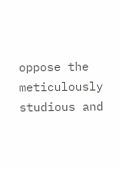oppose the meticulously studious and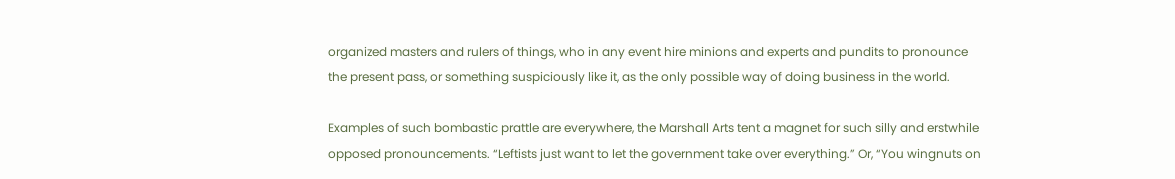organized masters and rulers of things, who in any event hire minions and experts and pundits to pronounce the present pass, or something suspiciously like it, as the only possible way of doing business in the world.

Examples of such bombastic prattle are everywhere, the Marshall Arts tent a magnet for such silly and erstwhile opposed pronouncements. “Leftists just want to let the government take over everything.” Or, “You wingnuts on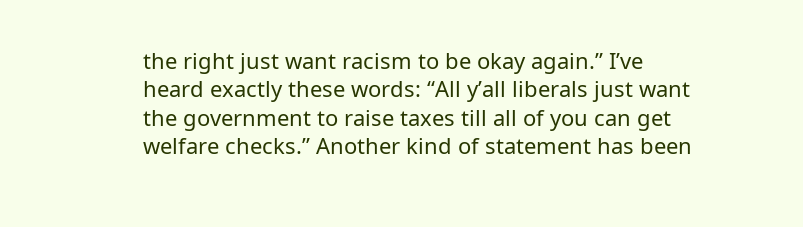the right just want racism to be okay again.” I’ve heard exactly these words: “All y’all liberals just want the government to raise taxes till all of you can get welfare checks.” Another kind of statement has been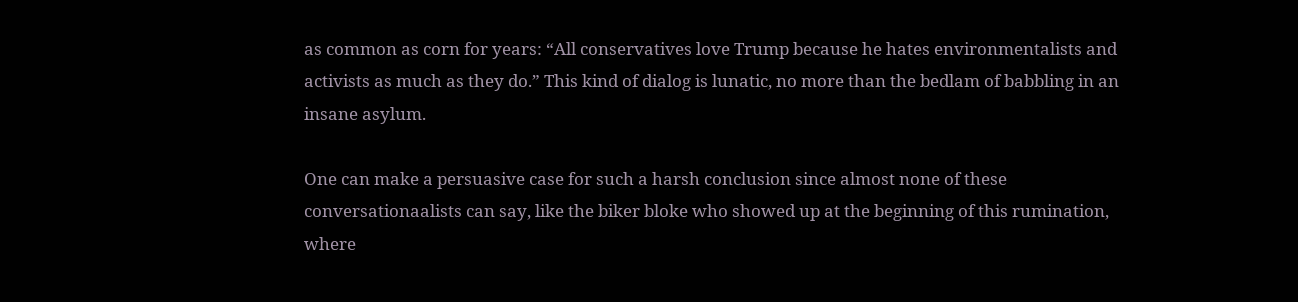as common as corn for years: “All conservatives love Trump because he hates environmentalists and activists as much as they do.” This kind of dialog is lunatic, no more than the bedlam of babbling in an insane asylum.

One can make a persuasive case for such a harsh conclusion since almost none of these conversationaalists can say, like the biker bloke who showed up at the beginning of this rumination, where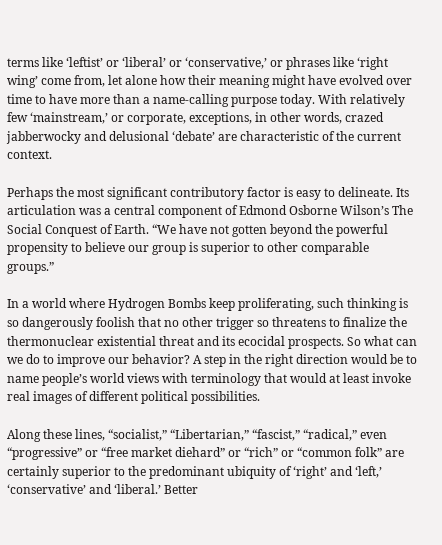terms like ‘leftist’ or ‘liberal’ or ‘conservative,’ or phrases like ‘right wing’ come from, let alone how their meaning might have evolved over time to have more than a name-calling purpose today. With relatively few ‘mainstream,’ or corporate, exceptions, in other words, crazed jabberwocky and delusional ‘debate’ are characteristic of the current context.

Perhaps the most significant contributory factor is easy to delineate. Its articulation was a central component of Edmond Osborne Wilson’s The Social Conquest of Earth. “We have not gotten beyond the powerful propensity to believe our group is superior to other comparable groups.”

In a world where Hydrogen Bombs keep proliferating, such thinking is so dangerously foolish that no other trigger so threatens to finalize the thermonuclear existential threat and its ecocidal prospects. So what can we do to improve our behavior? A step in the right direction would be to name people’s world views with terminology that would at least invoke real images of different political possibilities.

Along these lines, “socialist,” “Libertarian,” “fascist,” “radical,” even “progressive” or “free market diehard” or “rich” or “common folk” are certainly superior to the predominant ubiquity of ‘right’ and ‘left,’ ‘conservative’ and ‘liberal.’ Better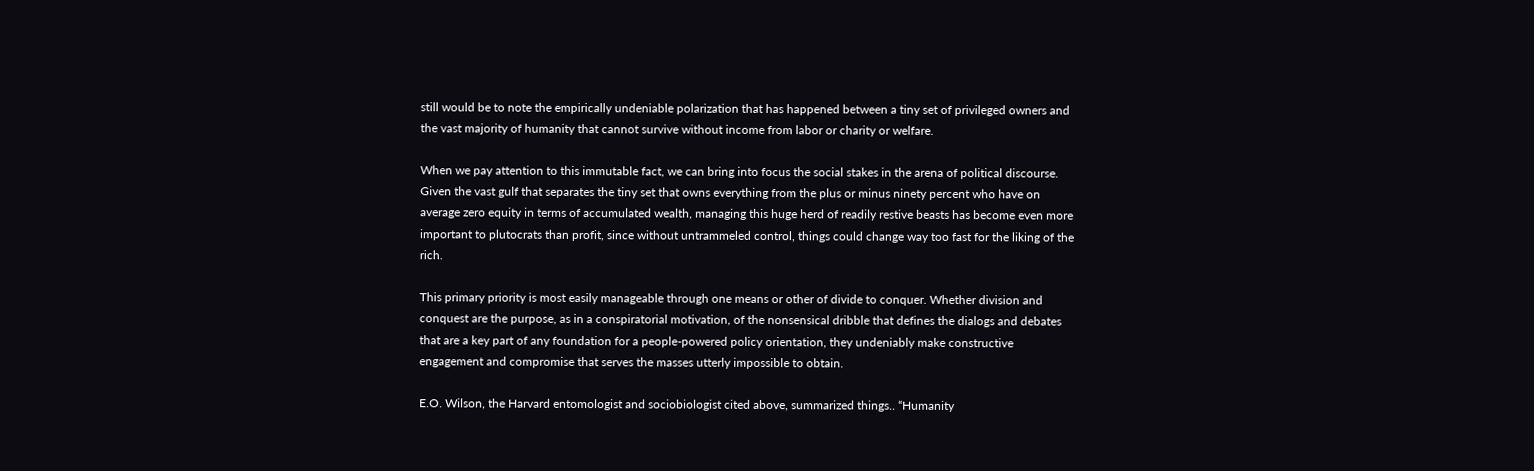still would be to note the empirically undeniable polarization that has happened between a tiny set of privileged owners and the vast majority of humanity that cannot survive without income from labor or charity or welfare.

When we pay attention to this immutable fact, we can bring into focus the social stakes in the arena of political discourse. Given the vast gulf that separates the tiny set that owns everything from the plus or minus ninety percent who have on average zero equity in terms of accumulated wealth, managing this huge herd of readily restive beasts has become even more important to plutocrats than profit, since without untrammeled control, things could change way too fast for the liking of the rich.

This primary priority is most easily manageable through one means or other of divide to conquer. Whether division and conquest are the purpose, as in a conspiratorial motivation, of the nonsensical dribble that defines the dialogs and debates that are a key part of any foundation for a people-powered policy orientation, they undeniably make constructive engagement and compromise that serves the masses utterly impossible to obtain.

E.O. Wilson, the Harvard entomologist and sociobiologist cited above, summarized things.. “Humanity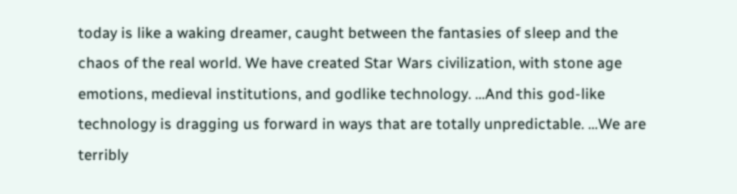today is like a waking dreamer, caught between the fantasies of sleep and the chaos of the real world. We have created Star Wars civilization, with stone age emotions, medieval institutions, and godlike technology. …And this god-like technology is dragging us forward in ways that are totally unpredictable. …We are terribly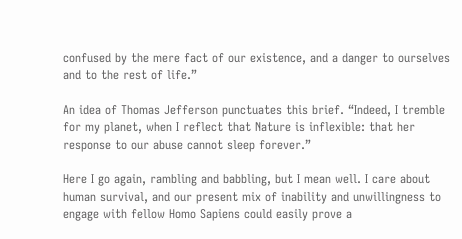confused by the mere fact of our existence, and a danger to ourselves and to the rest of life.”

An idea of Thomas Jefferson punctuates this brief. “Indeed, I tremble for my planet, when I reflect that Nature is inflexible: that her response to our abuse cannot sleep forever.”

Here I go again, rambling and babbling, but I mean well. I care about human survival, and our present mix of inability and unwillingness to engage with fellow Homo Sapiens could easily prove a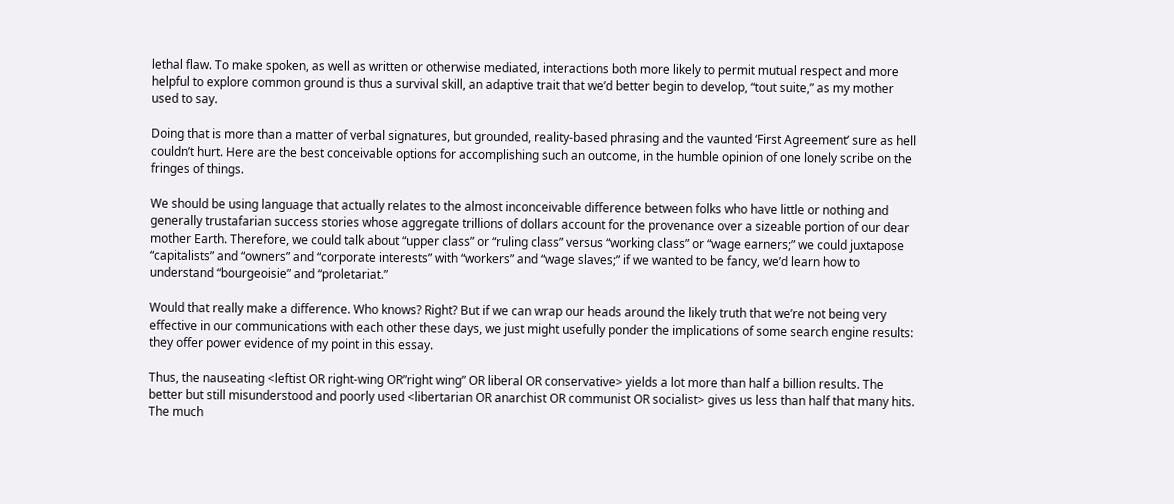lethal flaw. To make spoken, as well as written or otherwise mediated, interactions both more likely to permit mutual respect and more helpful to explore common ground is thus a survival skill, an adaptive trait that we’d better begin to develop, “tout suite,” as my mother used to say.

Doing that is more than a matter of verbal signatures, but grounded, reality-based phrasing and the vaunted ‘First Agreement’ sure as hell couldn’t hurt. Here are the best conceivable options for accomplishing such an outcome, in the humble opinion of one lonely scribe on the fringes of things.

We should be using language that actually relates to the almost inconceivable difference between folks who have little or nothing and generally trustafarian success stories whose aggregate trillions of dollars account for the provenance over a sizeable portion of our dear mother Earth. Therefore, we could talk about “upper class” or “ruling class” versus “working class” or “wage earners;” we could juxtapose “capitalists” and “owners” and “corporate interests” with “workers” and “wage slaves;” if we wanted to be fancy, we’d learn how to understand “bourgeoisie” and “proletariat.”

Would that really make a difference. Who knows? Right? But if we can wrap our heads around the likely truth that we’re not being very effective in our communications with each other these days, we just might usefully ponder the implications of some search engine results: they offer power evidence of my point in this essay.

Thus, the nauseating <leftist OR right-wing OR”right wing” OR liberal OR conservative> yields a lot more than half a billion results. The better but still misunderstood and poorly used <libertarian OR anarchist OR communist OR socialist> gives us less than half that many hits. The much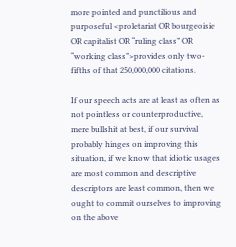more pointed and punctilious and purposeful <proletariat OR bourgeoisie OR capitalist OR “ruling class” OR “working class”>provides only two-fifths of that 250,000,000 citations.

If our speech acts are at least as often as not pointless or counterproductive, mere bullshit at best, if our survival probably hinges on improving this situation, if we know that idiotic usages are most common and descriptive descriptors are least common, then we ought to commit ourselves to improving on the above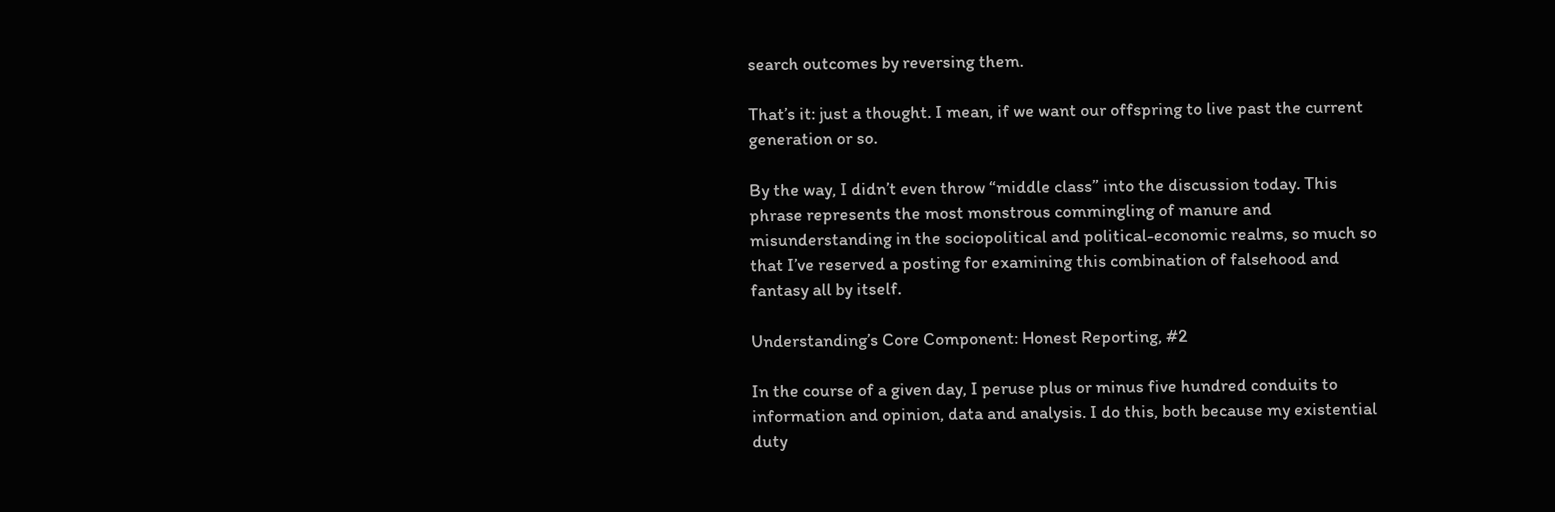search outcomes by reversing them.

That’s it: just a thought. I mean, if we want our offspring to live past the current generation or so.

By the way, I didn’t even throw “middle class” into the discussion today. This phrase represents the most monstrous commingling of manure and misunderstanding in the sociopolitical and political-economic realms, so much so that I’ve reserved a posting for examining this combination of falsehood and fantasy all by itself.

Understanding’s Core Component: Honest Reporting, #2

In the course of a given day, I peruse plus or minus five hundred conduits to information and opinion, data and analysis. I do this, both because my existential duty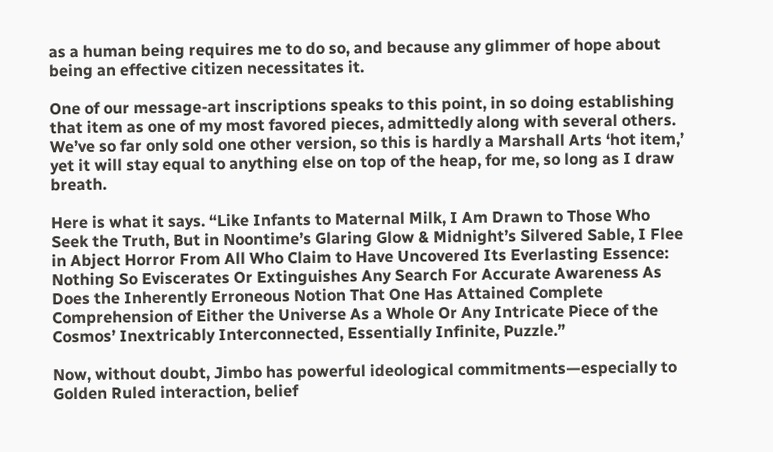as a human being requires me to do so, and because any glimmer of hope about being an effective citizen necessitates it.

One of our message-art inscriptions speaks to this point, in so doing establishing that item as one of my most favored pieces, admittedly along with several others. We’ve so far only sold one other version, so this is hardly a Marshall Arts ‘hot item,’ yet it will stay equal to anything else on top of the heap, for me, so long as I draw breath.

Here is what it says. “Like Infants to Maternal Milk, I Am Drawn to Those Who Seek the Truth, But in Noontime’s Glaring Glow & Midnight’s Silvered Sable, I Flee in Abject Horror From All Who Claim to Have Uncovered Its Everlasting Essence: Nothing So Eviscerates Or Extinguishes Any Search For Accurate Awareness As Does the Inherently Erroneous Notion That One Has Attained Complete Comprehension of Either the Universe As a Whole Or Any Intricate Piece of the Cosmos’ Inextricably Interconnected, Essentially Infinite, Puzzle.”

Now, without doubt, Jimbo has powerful ideological commitments—especially to Golden Ruled interaction, belief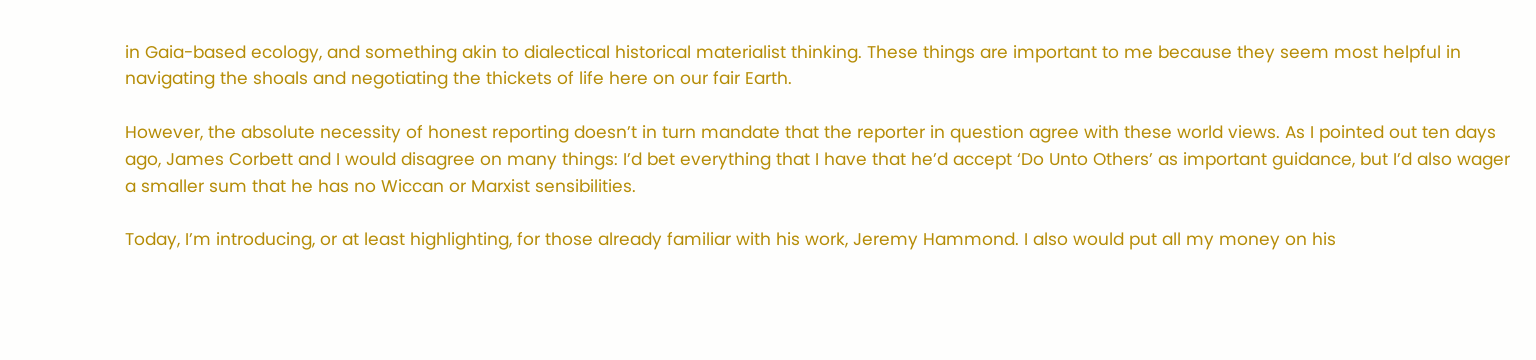in Gaia-based ecology, and something akin to dialectical historical materialist thinking. These things are important to me because they seem most helpful in navigating the shoals and negotiating the thickets of life here on our fair Earth.

However, the absolute necessity of honest reporting doesn’t in turn mandate that the reporter in question agree with these world views. As I pointed out ten days ago, James Corbett and I would disagree on many things: I’d bet everything that I have that he’d accept ‘Do Unto Others’ as important guidance, but I’d also wager a smaller sum that he has no Wiccan or Marxist sensibilities.

Today, I’m introducing, or at least highlighting, for those already familiar with his work, Jeremy Hammond. I also would put all my money on his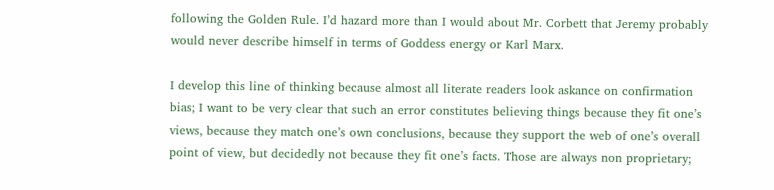following the Golden Rule. I’d hazard more than I would about Mr. Corbett that Jeremy probably would never describe himself in terms of Goddess energy or Karl Marx.

I develop this line of thinking because almost all literate readers look askance on confirmation bias; I want to be very clear that such an error constitutes believing things because they fit one’s views, because they match one’s own conclusions, because they support the web of one’s overall point of view, but decidedly not because they fit one’s facts. Those are always non proprietary;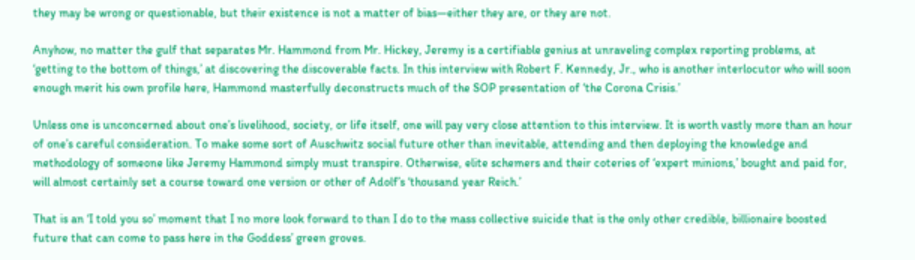they may be wrong or questionable, but their existence is not a matter of bias—either they are, or they are not.

Anyhow, no matter the gulf that separates Mr. Hammond from Mr. Hickey, Jeremy is a certifiable genius at unraveling complex reporting problems, at ‘getting to the bottom of things,’ at discovering the discoverable facts. In this interview with Robert F. Kennedy, Jr., who is another interlocutor who will soon enough merit his own profile here, Hammond masterfully deconstructs much of the SOP presentation of ‘the Corona Crisis.’

Unless one is unconcerned about one’s livelihood, society, or life itself, one will pay very close attention to this interview. It is worth vastly more than an hour of one’s careful consideration. To make some sort of Auschwitz social future other than inevitable, attending and then deploying the knowledge and methodology of someone like Jeremy Hammond simply must transpire. Otherwise, elite schemers and their coteries of ‘expert minions,’ bought and paid for, will almost certainly set a course toward one version or other of Adolf’s ‘thousand year Reich.’

That is an ‘I told you so’ moment that I no more look forward to than I do to the mass collective suicide that is the only other credible, billionaire boosted future that can come to pass here in the Goddess’ green groves.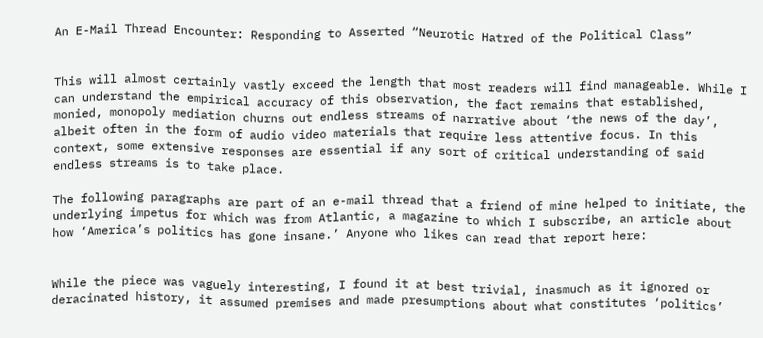An E-Mail Thread Encounter: Responding to Asserted “Neurotic Hatred of the Political Class”


This will almost certainly vastly exceed the length that most readers will find manageable. While I can understand the empirical accuracy of this observation, the fact remains that established, monied, monopoly mediation churns out endless streams of narrative about ‘the news of the day’, albeit often in the form of audio video materials that require less attentive focus. In this context, some extensive responses are essential if any sort of critical understanding of said endless streams is to take place.

The following paragraphs are part of an e-mail thread that a friend of mine helped to initiate, the underlying impetus for which was from Atlantic, a magazine to which I subscribe, an article about how ‘America’s politics has gone insane.’ Anyone who likes can read that report here:


While the piece was vaguely interesting, I found it at best trivial, inasmuch as it ignored or deracinated history, it assumed premises and made presumptions about what constitutes ‘politics’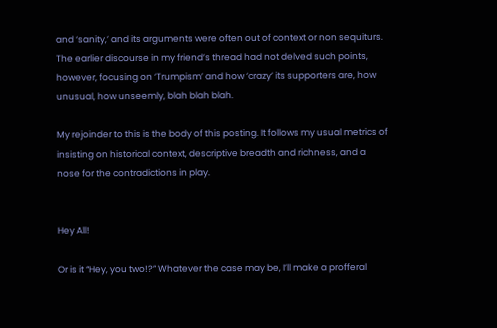and ‘sanity,’ and its arguments were often out of context or non sequiturs. The earlier discourse in my friend’s thread had not delved such points, however, focusing on ‘Trumpism’ and how ‘crazy’ its supporters are, how unusual, how unseemly, blah blah blah.

My rejoinder to this is the body of this posting. It follows my usual metrics of insisting on historical context, descriptive breadth and richness, and a nose for the contradictions in play.


Hey All!

Or is it “Hey, you two!?” Whatever the case may be, I’ll make a profferal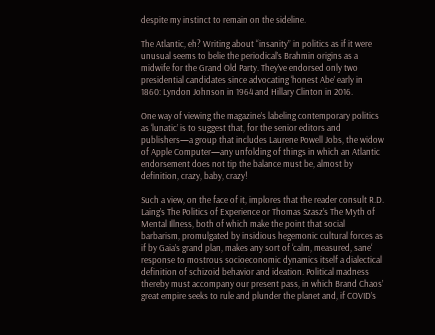despite my instinct to remain on the sideline.

The Atlantic, eh? Writing about “insanity” in politics as if it were unusual seems to belie the periodical’s Brahmin origins as a midwife for the Grand Old Party. They’ve endorsed only two presidential candidates since advocating ‘honest Abe’ early in 1860: Lyndon Johnson in 1964 and Hillary Clinton in 2016.

One way of viewing the magazine’s labeling contemporary politics as ‘lunatic’ is to suggest that, for the senior editors and publishers—a group that includes Laurene Powell Jobs, the widow of Apple Computer—any unfolding of things in which an Atlantic endorsement does not tip the balance must be, almost by definition, crazy, baby, crazy!

Such a view, on the face of it, implores that the reader consult R.D. Laing’s The Politics of Experience or Thomas Szasz’s The Myth of Mental Illness, both of which make the point that social barbarism, promulgated by insidious hegemonic cultural forces as if by Gaia’s grand plan, makes any sort of ‘calm, measured, sane‘ response to mostrous socioeconomic dynamics itself a dialectical definition of schizoid behavior and ideation. Political madness thereby must accompany our present pass, in which Brand Chaos’ great empire seeks to rule and plunder the planet and, if COVID’s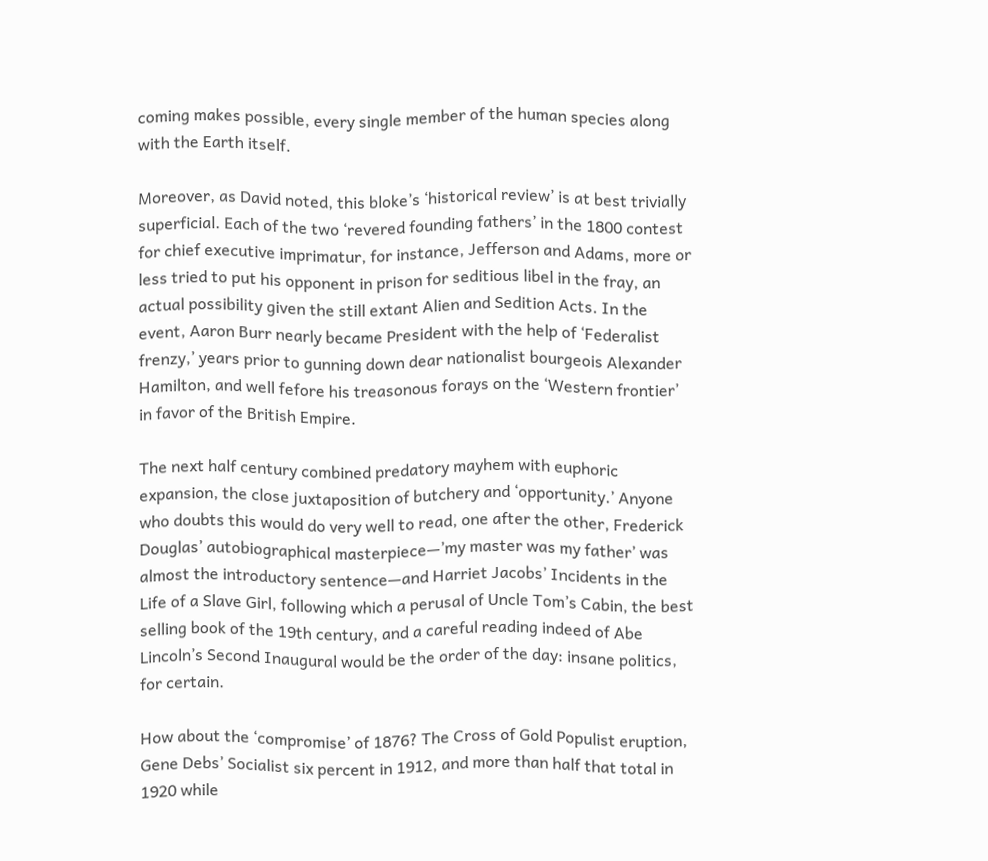coming makes possible, every single member of the human species along with the Earth itself.

Moreover, as David noted, this bloke’s ‘historical review’ is at best trivially superficial. Each of the two ‘revered founding fathers’ in the 1800 contest for chief executive imprimatur, for instance, Jefferson and Adams, more or less tried to put his opponent in prison for seditious libel in the fray, an actual possibility given the still extant Alien and Sedition Acts. In the event, Aaron Burr nearly became President with the help of ‘Federalist frenzy,’ years prior to gunning down dear nationalist bourgeois Alexander Hamilton, and well fefore his treasonous forays on the ‘Western frontier’ in favor of the British Empire.

The next half century combined predatory mayhem with euphoric expansion, the close juxtaposition of butchery and ‘opportunity.’ Anyone who doubts this would do very well to read, one after the other, Frederick Douglas’ autobiographical masterpiece—’my master was my father’ was almost the introductory sentence—and Harriet Jacobs’ Incidents in the Life of a Slave Girl, following which a perusal of Uncle Tom’s Cabin, the best selling book of the 19th century, and a careful reading indeed of Abe Lincoln’s Second Inaugural would be the order of the day: insane politics, for certain.

How about the ‘compromise’ of 1876? The Cross of Gold Populist eruption, Gene Debs’ Socialist six percent in 1912, and more than half that total in 1920 while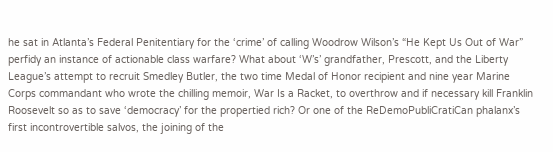he sat in Atlanta’s Federal Penitentiary for the ‘crime’ of calling Woodrow Wilson’s “He Kept Us Out of War” perfidy an instance of actionable class warfare? What about ‘W’s’ grandfather, Prescott, and the Liberty League’s attempt to recruit Smedley Butler, the two time Medal of Honor recipient and nine year Marine Corps commandant who wrote the chilling memoir, War Is a Racket, to overthrow and if necessary kill Franklin Roosevelt so as to save ‘democracy’ for the propertied rich? Or one of the ReDemoPubliCratiCan phalanx’s first incontrovertible salvos, the joining of the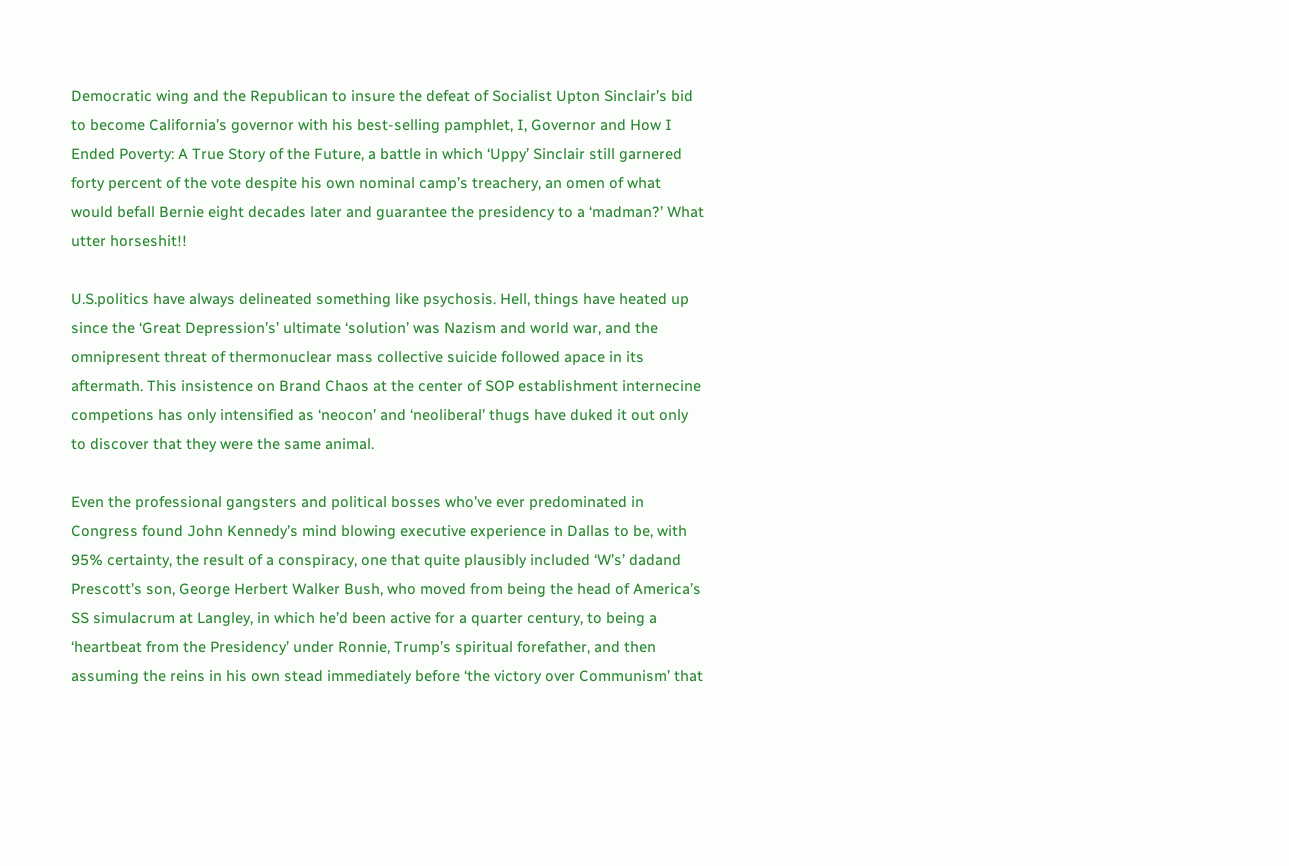Democratic wing and the Republican to insure the defeat of Socialist Upton Sinclair’s bid to become California’s governor with his best-selling pamphlet, I, Governor and How I Ended Poverty: A True Story of the Future, a battle in which ‘Uppy’ Sinclair still garnered forty percent of the vote despite his own nominal camp’s treachery, an omen of what would befall Bernie eight decades later and guarantee the presidency to a ‘madman?’ What utter horseshit!!

U.S.politics have always delineated something like psychosis. Hell, things have heated up since the ‘Great Depression’s’ ultimate ‘solution’ was Nazism and world war, and the omnipresent threat of thermonuclear mass collective suicide followed apace in its aftermath. This insistence on Brand Chaos at the center of SOP establishment internecine competions has only intensified as ‘neocon’ and ‘neoliberal’ thugs have duked it out only to discover that they were the same animal.

Even the professional gangsters and political bosses who’ve ever predominated in Congress found John Kennedy’s mind blowing executive experience in Dallas to be, with 95% certainty, the result of a conspiracy, one that quite plausibly included ‘W’s’ dadand Prescott’s son, George Herbert Walker Bush, who moved from being the head of America’s SS simulacrum at Langley, in which he’d been active for a quarter century, to being a ‘heartbeat from the Presidency’ under Ronnie, Trump’s spiritual forefather, and then assuming the reins in his own stead immediately before ‘the victory over Communism’ that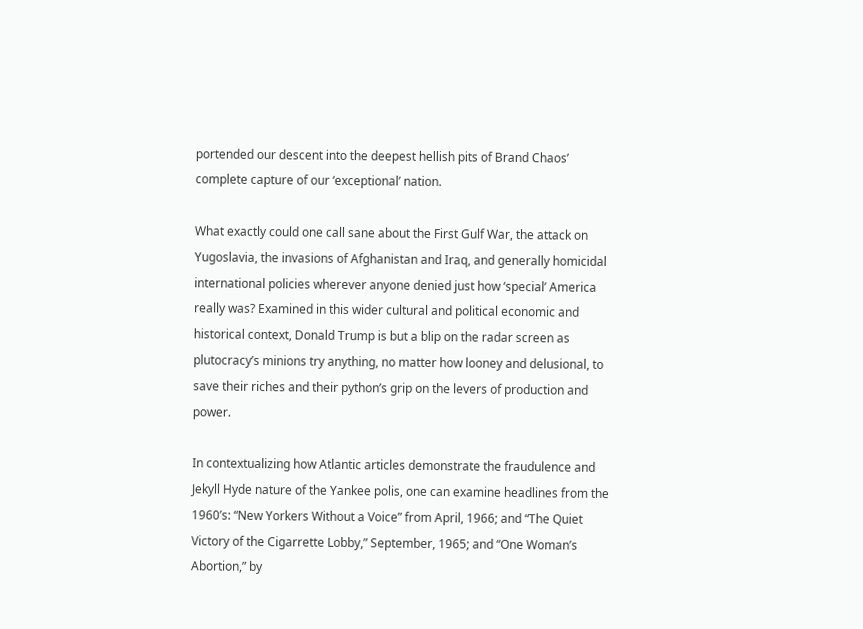portended our descent into the deepest hellish pits of Brand Chaos’ complete capture of our ‘exceptional’ nation.

What exactly could one call sane about the First Gulf War, the attack on Yugoslavia, the invasions of Afghanistan and Iraq, and generally homicidal international policies wherever anyone denied just how ‘special’ America really was? Examined in this wider cultural and political economic and historical context, Donald Trump is but a blip on the radar screen as plutocracy’s minions try anything, no matter how looney and delusional, to save their riches and their python’s grip on the levers of production and power.

In contextualizing how Atlantic articles demonstrate the fraudulence and Jekyll Hyde nature of the Yankee polis, one can examine headlines from the 1960’s: “New Yorkers Without a Voice” from April, 1966; and “The Quiet Victory of the Cigarrette Lobby,” September, 1965; and “One Woman’s Abortion,” by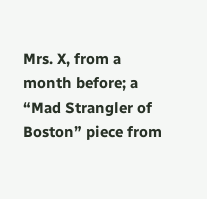Mrs. X, from a month before; a “Mad Strangler of Boston” piece from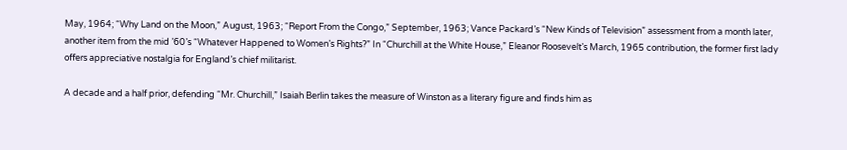May, 1964; “Why Land on the Moon,” August, 1963; “Report From the Congo,” September, 1963; Vance Packard’s “New Kinds of Television” assessment from a month later, another item from the mid ’60’s “Whatever Happened to Women’s Rights?” In “Churchill at the White House,” Eleanor Roosevelt’s March, 1965 contribution, the former first lady offers appreciative nostalgia for England’s chief militarist.

A decade and a half prior, defending “Mr. Churchill,” Isaiah Berlin takes the measure of Winston as a literary figure and finds him as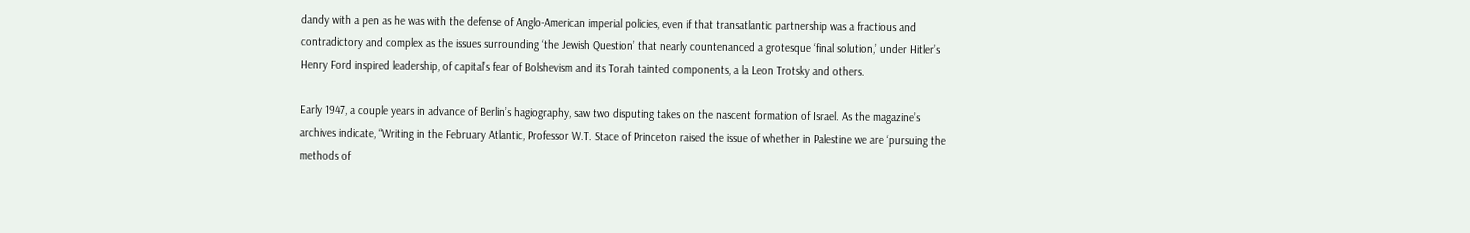dandy with a pen as he was with the defense of Anglo-American imperial policies, even if that transatlantic partnership was a fractious and contradictory and complex as the issues surrounding ‘the Jewish Question’ that nearly countenanced a grotesque ‘final solution,’ under Hitler’s Henry Ford inspired leadership, of capital’s fear of Bolshevism and its Torah tainted components, a la Leon Trotsky and others.

Early 1947, a couple years in advance of Berlin’s hagiography, saw two disputing takes on the nascent formation of Israel. As the magazine’s archives indicate, “Writing in the February Atlantic, Professor W.T. Stace of Princeton raised the issue of whether in Palestine we are ‘pursuing the methods of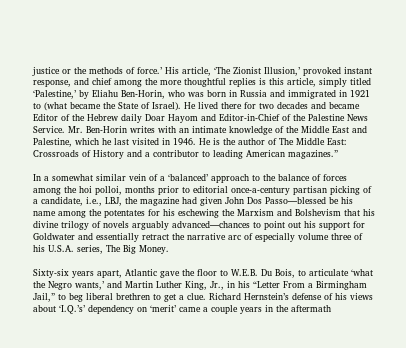justice or the methods of force.’ His article, ‘The Zionist Illusion,’ provoked instant response, and chief among the more thoughtful replies is this article, simply titled ‘Palestine,’ by Eliahu Ben-Horin, who was born in Russia and immigrated in 1921 to (what became the State of Israel). He lived there for two decades and became Editor of the Hebrew daily Doar Hayom and Editor-in-Chief of the Palestine News Service. Mr. Ben-Horin writes with an intimate knowledge of the Middle East and Palestine, which he last visited in 1946. He is the author of The Middle East: Crossroads of History and a contributor to leading American magazines.”

In a somewhat similar vein of a ‘balanced’ approach to the balance of forces among the hoi polloi, months prior to editorial once-a-century partisan picking of a candidate, i.e., LBJ, the magazine had given John Dos Passo—blessed be his name among the potentates for his eschewing the Marxism and Bolshevism that his divine trilogy of novels arguably advanced—chances to point out his support for Goldwater and essentially retract the narrative arc of especially volume three of his U.S.A. series, The Big Money.

Sixty-six years apart, Atlantic gave the floor to W.E.B. Du Bois, to articulate ‘what the Negro wants,’ and Martin Luther King, Jr., in his “Letter From a Birmingham Jail,” to beg liberal brethren to get a clue. Richard Hernstein’s defense of his views about ‘I.Q.’s’ dependency on ‘merit’ came a couple years in the aftermath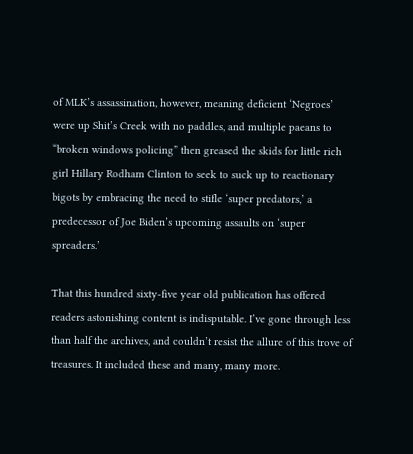of MLK’s assassination, however, meaning deficient ‘Negroes’ were up Shit’s Creek with no paddles, and multiple paeans to “broken windows policing” then greased the skids for little rich girl Hillary Rodham Clinton to seek to suck up to reactionary bigots by embracing the need to stifle ‘super predators,’ a predecessor of Joe Biden’s upcoming assaults on ‘super spreaders.’

That this hundred sixty-five year old publication has offered readers astonishing content is indisputable. I’ve gone through less than half the archives, and couldn’t resist the allure of this trove of treasures. It included these and many, many more.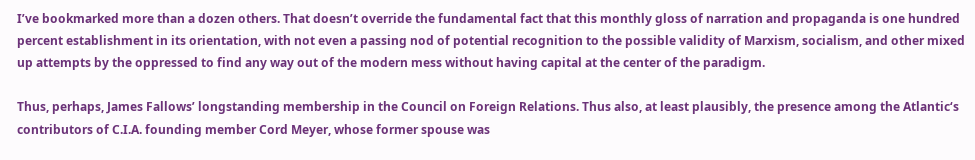I’ve bookmarked more than a dozen others. That doesn’t override the fundamental fact that this monthly gloss of narration and propaganda is one hundred percent establishment in its orientation, with not even a passing nod of potential recognition to the possible validity of Marxism, socialism, and other mixed up attempts by the oppressed to find any way out of the modern mess without having capital at the center of the paradigm.

Thus, perhaps, James Fallows’ longstanding membership in the Council on Foreign Relations. Thus also, at least plausibly, the presence among the Atlantic‘s contributors of C.I.A. founding member Cord Meyer, whose former spouse was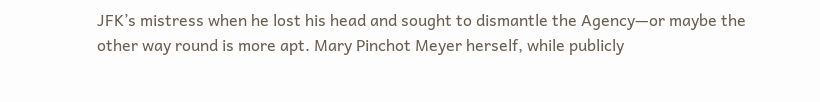JFK’s mistress when he lost his head and sought to dismantle the Agency—or maybe the other way round is more apt. Mary Pinchot Meyer herself, while publicly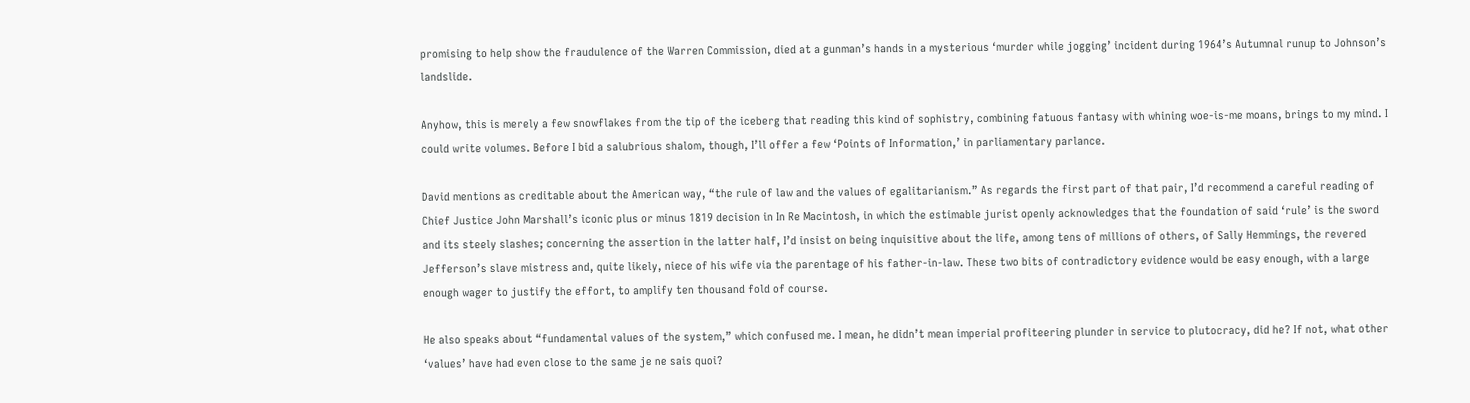promising to help show the fraudulence of the Warren Commission, died at a gunman’s hands in a mysterious ‘murder while jogging’ incident during 1964’s Autumnal runup to Johnson’s landslide.

Anyhow, this is merely a few snowflakes from the tip of the iceberg that reading this kind of sophistry, combining fatuous fantasy with whining woe-is-me moans, brings to my mind. I could write volumes. Before I bid a salubrious shalom, though, I’ll offer a few ‘Points of Information,’ in parliamentary parlance.

David mentions as creditable about the American way, “the rule of law and the values of egalitarianism.” As regards the first part of that pair, I’d recommend a careful reading of Chief Justice John Marshall’s iconic plus or minus 1819 decision in In Re Macintosh, in which the estimable jurist openly acknowledges that the foundation of said ‘rule’ is the sword and its steely slashes; concerning the assertion in the latter half, I’d insist on being inquisitive about the life, among tens of millions of others, of Sally Hemmings, the revered Jefferson’s slave mistress and, quite likely, niece of his wife via the parentage of his father-in-law. These two bits of contradictory evidence would be easy enough, with a large enough wager to justify the effort, to amplify ten thousand fold of course.

He also speaks about “fundamental values of the system,” which confused me. I mean, he didn’t mean imperial profiteering plunder in service to plutocracy, did he? If not, what other ‘values’ have had even close to the same je ne sais quoi?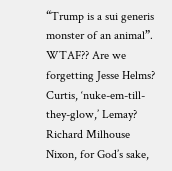“Trump is a sui generis monster of an animal”. WTAF?? Are we forgetting Jesse Helms? Curtis, ‘nuke-em-till-they-glow,’ Lemay? Richard Milhouse Nixon, for God’s sake,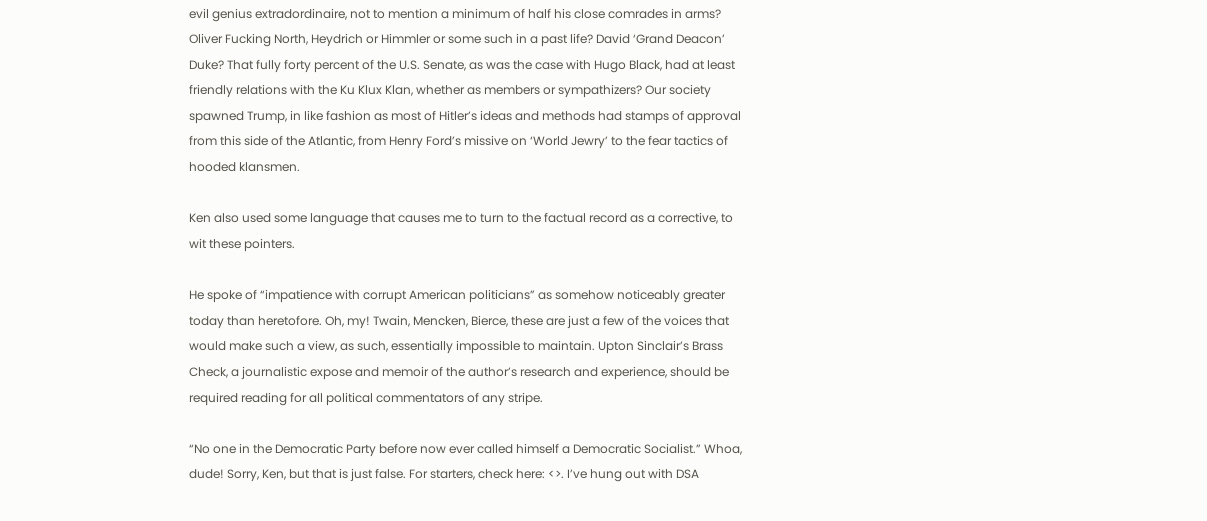evil genius extradordinaire, not to mention a minimum of half his close comrades in arms? Oliver Fucking North, Heydrich or Himmler or some such in a past life? David ‘Grand Deacon’ Duke? That fully forty percent of the U.S. Senate, as was the case with Hugo Black, had at least friendly relations with the Ku Klux Klan, whether as members or sympathizers? Our society spawned Trump, in like fashion as most of Hitler’s ideas and methods had stamps of approval from this side of the Atlantic, from Henry Ford’s missive on ‘World Jewry’ to the fear tactics of hooded klansmen.

Ken also used some language that causes me to turn to the factual record as a corrective, to wit these pointers.

He spoke of “impatience with corrupt American politicians” as somehow noticeably greater today than heretofore. Oh, my! Twain, Mencken, Bierce, these are just a few of the voices that would make such a view, as such, essentially impossible to maintain. Upton Sinclair’s Brass Check, a journalistic expose and memoir of the author’s research and experience, should be required reading for all political commentators of any stripe.

“No one in the Democratic Party before now ever called himself a Democratic Socialist.” Whoa, dude! Sorry, Ken, but that is just false. For starters, check here: <>. I’ve hung out with DSA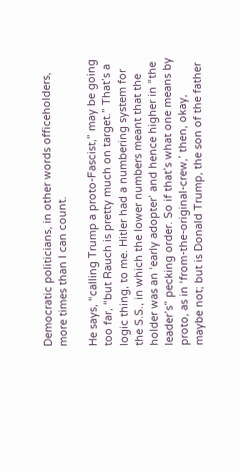Democratic politicians, in other words officeholders, more times than I can count.

He says, “calling Trump a proto-Fascist,” may be going too far, “but Rauch is pretty much on target.” That’s a logic thing, to me. Hitler had a numbering system for the S.S., in which the lower numbers meant that the holder was an ‘early adopter’ and hence higher in “the leader’s” pecking order. So if that’s what one means by proto, as in ‘from-the-original-crew,’ then, okay, maybe not; but is Donald Trump, the son of the father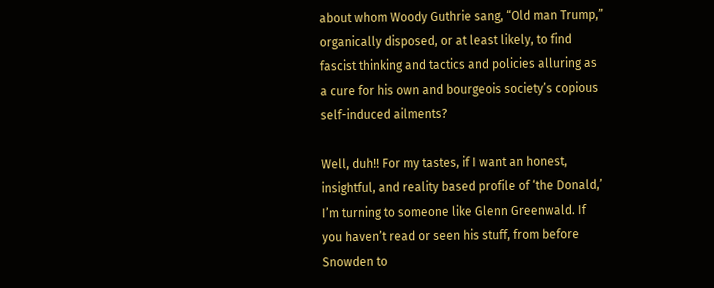about whom Woody Guthrie sang, “Old man Trump,” organically disposed, or at least likely, to find fascist thinking and tactics and policies alluring as a cure for his own and bourgeois society’s copious self-induced ailments?

Well, duh!! For my tastes, if I want an honest, insightful, and reality based profile of ‘the Donald,’ I’m turning to someone like Glenn Greenwald. If you haven’t read or seen his stuff, from before Snowden to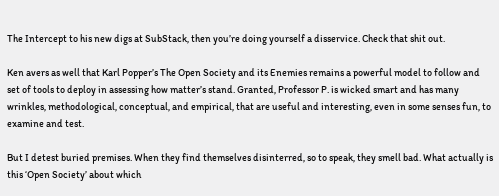The Intercept to his new digs at SubStack, then you’re doing yourself a disservice. Check that shit out.

Ken avers as well that Karl Popper’s The Open Society and its Enemies remains a powerful model to follow and set of tools to deploy in assessing how matter’s stand. Granted, Professor P. is wicked smart and has many wrinkles, methodological, conceptual, and empirical, that are useful and interesting, even in some senses fun, to examine and test.

But I detest buried premises. When they find themselves disinterred, so to speak, they smell bad. What actually is this ‘Open Society’ about which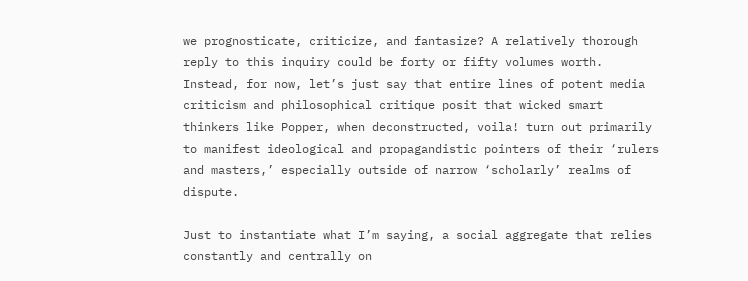we prognosticate, criticize, and fantasize? A relatively thorough reply to this inquiry could be forty or fifty volumes worth. Instead, for now, let’s just say that entire lines of potent media criticism and philosophical critique posit that wicked smart thinkers like Popper, when deconstructed, voila! turn out primarily to manifest ideological and propagandistic pointers of their ‘rulers and masters,’ especially outside of narrow ‘scholarly’ realms of dispute.

Just to instantiate what I’m saying, a social aggregate that relies constantly and centrally on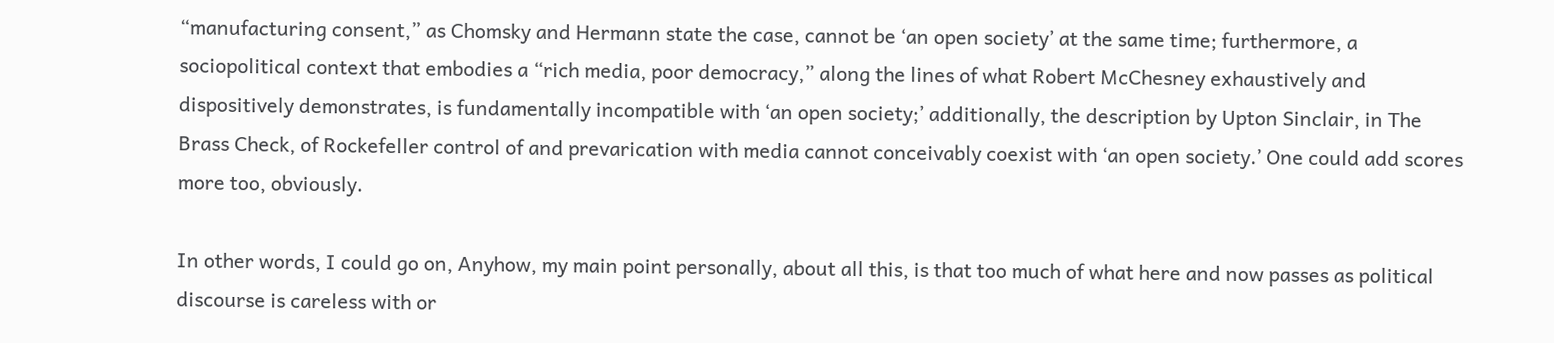“manufacturing consent,” as Chomsky and Hermann state the case, cannot be ‘an open society’ at the same time; furthermore, a sociopolitical context that embodies a “rich media, poor democracy,” along the lines of what Robert McChesney exhaustively and dispositively demonstrates, is fundamentally incompatible with ‘an open society;’ additionally, the description by Upton Sinclair, in The Brass Check, of Rockefeller control of and prevarication with media cannot conceivably coexist with ‘an open society.’ One could add scores more too, obviously.

In other words, I could go on, Anyhow, my main point personally, about all this, is that too much of what here and now passes as political discourse is careless with or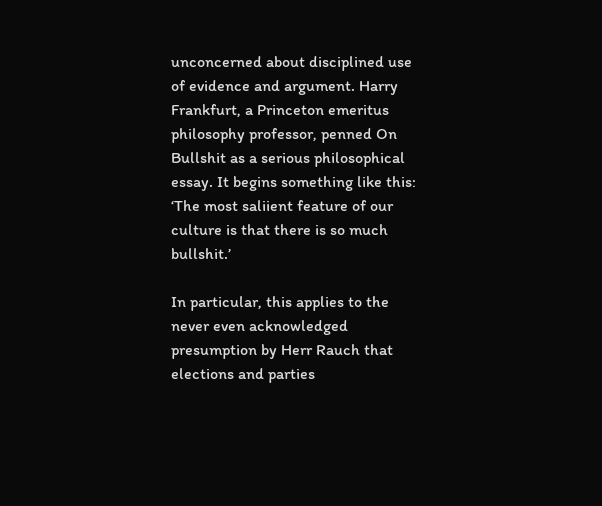unconcerned about disciplined use of evidence and argument. Harry Frankfurt, a Princeton emeritus philosophy professor, penned On Bullshit as a serious philosophical essay. It begins something like this: ‘The most saliient feature of our culture is that there is so much bullshit.’

In particular, this applies to the never even acknowledged presumption by Herr Rauch that elections and parties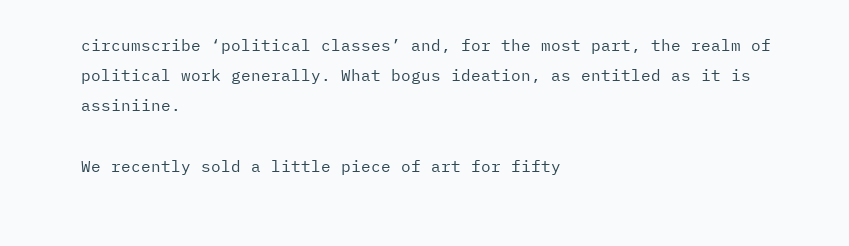circumscribe ‘political classes’ and, for the most part, the realm of political work generally. What bogus ideation, as entitled as it is assiniine.

We recently sold a little piece of art for fifty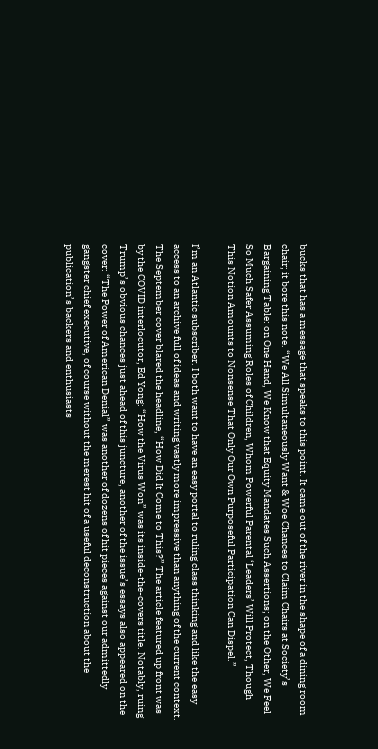bucks that has a message that speaks to this point. It came out of the river in the shape of a dining room chair; it bore this note. “We All Simultaneously Want & Woe Chances to Claim Chairs at Society’s Bargaining Table: on One Hand, We Know that Equity Mandates Such Assertions; on the Other, We Feel So Much Safer Assuming Roles of Children, Whom Powerful Parental ‘Leaders’ Will Protect, Though This Notion Amounts to Nonsense That Only Our Own Purposeful Participation Can Dispel.”

I’m an Atlantic subscriber. I both want to have an easy portal to ruling class thinking and like the easy access to an archive full of ideas and writing vastly more impressive than anything of the current context. The September cover blared the headline, “How Did It Come to This?” The article featured up front was by the COVID interlocutor, Ed Yong: “How the Virus Won” was its inside-the-covers title. Notably, ruing Trump’s obvious chances just ahead of this juncture, another of the issue’s essays also appeared on the cover: “The Power of American Denial” was another of dozens of hit pieces against our admittedly gangster chief executive, of course without the merest hit of a useful deconstruction about the publication’s backers and enthusiasts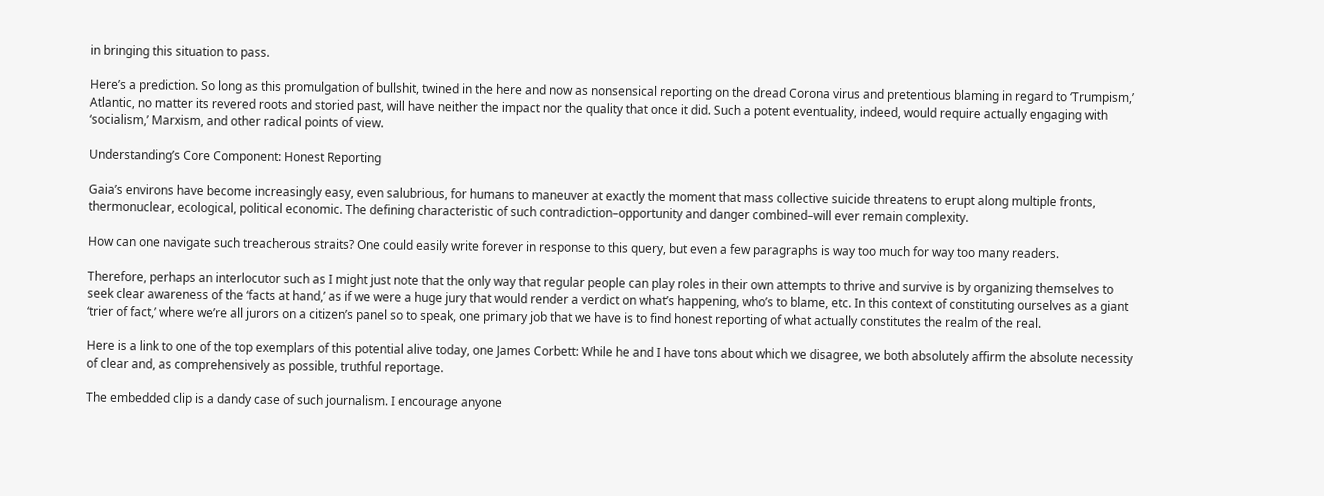in bringing this situation to pass.

Here’s a prediction. So long as this promulgation of bullshit, twined in the here and now as nonsensical reporting on the dread Corona virus and pretentious blaming in regard to ‘Trumpism,’ Atlantic, no matter its revered roots and storied past, will have neither the impact nor the quality that once it did. Such a potent eventuality, indeed, would require actually engaging with ‘socialism,’ Marxism, and other radical points of view.

Understanding’s Core Component: Honest Reporting

Gaia’s environs have become increasingly easy, even salubrious, for humans to maneuver at exactly the moment that mass collective suicide threatens to erupt along multiple fronts, thermonuclear, ecological, political economic. The defining characteristic of such contradiction–opportunity and danger combined–will ever remain complexity.

How can one navigate such treacherous straits? One could easily write forever in response to this query, but even a few paragraphs is way too much for way too many readers.

Therefore, perhaps an interlocutor such as I might just note that the only way that regular people can play roles in their own attempts to thrive and survive is by organizing themselves to seek clear awareness of the ‘facts at hand,’ as if we were a huge jury that would render a verdict on what’s happening, who’s to blame, etc. In this context of constituting ourselves as a giant ‘trier of fact,’ where we’re all jurors on a citizen’s panel so to speak, one primary job that we have is to find honest reporting of what actually constitutes the realm of the real.

Here is a link to one of the top exemplars of this potential alive today, one James Corbett: While he and I have tons about which we disagree, we both absolutely affirm the absolute necessity of clear and, as comprehensively as possible, truthful reportage.

The embedded clip is a dandy case of such journalism. I encourage anyone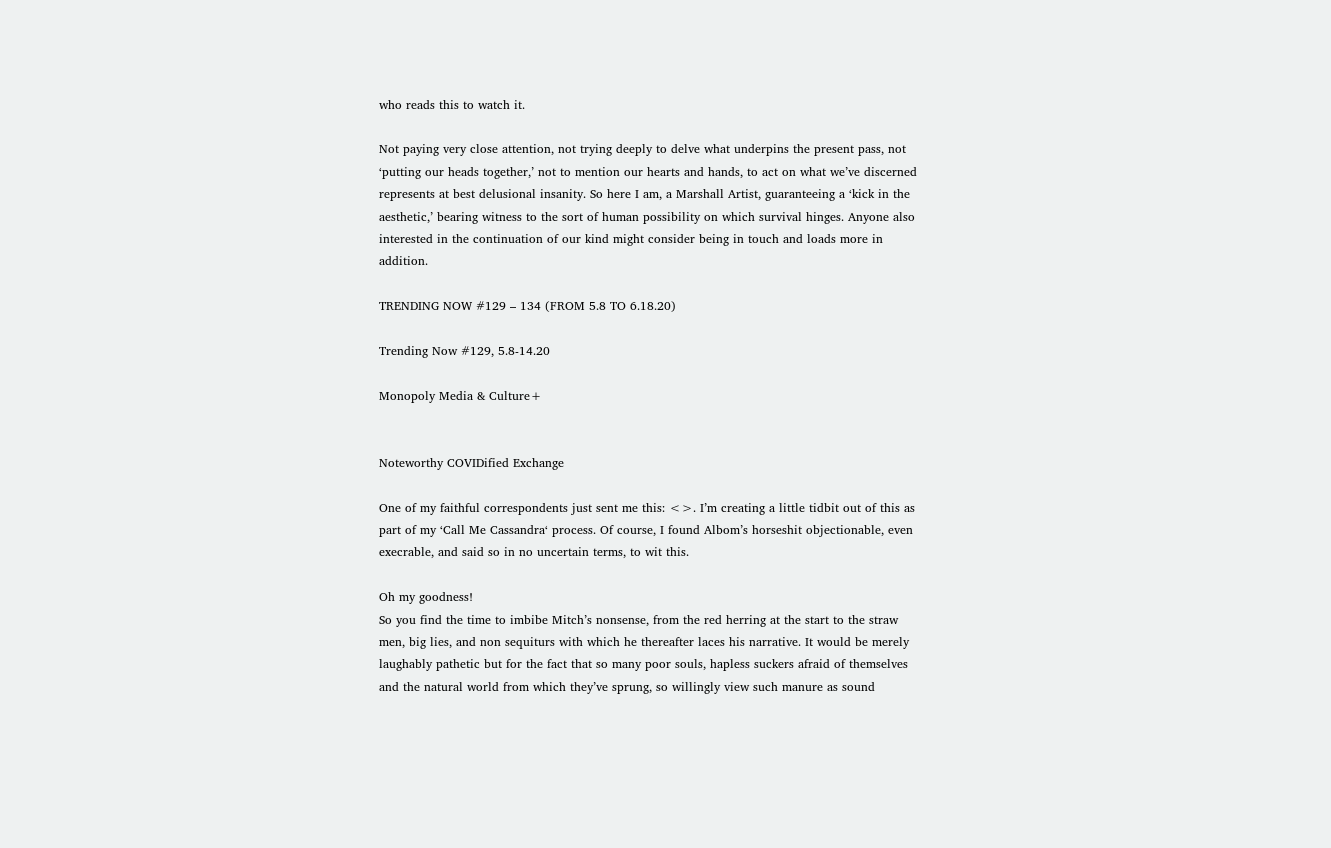who reads this to watch it.

Not paying very close attention, not trying deeply to delve what underpins the present pass, not ‘putting our heads together,’ not to mention our hearts and hands, to act on what we’ve discerned represents at best delusional insanity. So here I am, a Marshall Artist, guaranteeing a ‘kick in the aesthetic,’ bearing witness to the sort of human possibility on which survival hinges. Anyone also interested in the continuation of our kind might consider being in touch and loads more in addition.

TRENDING NOW #129 – 134 (FROM 5.8 TO 6.18.20)

Trending Now #129, 5.8-14.20

Monopoly Media & Culture+


Noteworthy COVIDified Exchange

One of my faithful correspondents just sent me this: <>. I’m creating a little tidbit out of this as part of my ‘Call Me Cassandra‘ process. Of course, I found Albom’s horseshit objectionable, even execrable, and said so in no uncertain terms, to wit this.

Oh my goodness!
So you find the time to imbibe Mitch’s nonsense, from the red herring at the start to the straw men, big lies, and non sequiturs with which he thereafter laces his narrative. It would be merely laughably pathetic but for the fact that so many poor souls, hapless suckers afraid of themselves and the natural world from which they’ve sprung, so willingly view such manure as sound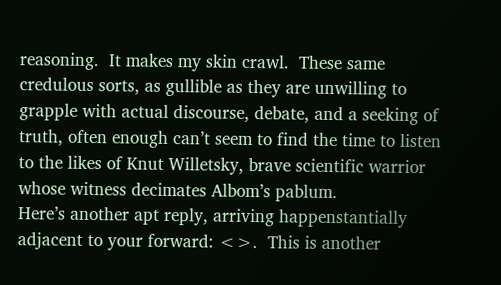reasoning.  It makes my skin crawl.  These same credulous sorts, as gullible as they are unwilling to grapple with actual discourse, debate, and a seeking of truth, often enough can’t seem to find the time to listen to the likes of Knut Willetsky, brave scientific warrior whose witness decimates Albom’s pablum.
Here’s another apt reply, arriving happenstantially adjacent to your forward: <>.  This is another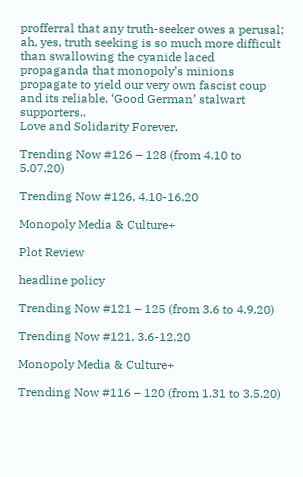profferral that any truth-seeker owes a perusal; ah, yes, truth seeking is so much more difficult than swallowing the cyanide laced propaganda that monopoly’s minions propagate to yield our very own fascist coup and its reliable, ‘Good German’ stalwart supporters..
Love and Solidarity Forever.

Trending Now #126 – 128 (from 4.10 to 5.07.20)

Trending Now #126, 4.10-16.20

Monopoly Media & Culture+

Plot Review

headline policy

Trending Now #121 – 125 (from 3.6 to 4.9.20)

Trending Now #121, 3.6-12.20

Monopoly Media & Culture+

Trending Now #116 – 120 (from 1.31 to 3.5.20)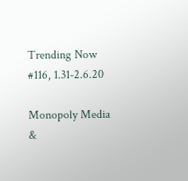Trending Now #116, 1.31-2.6.20

Monopoly Media &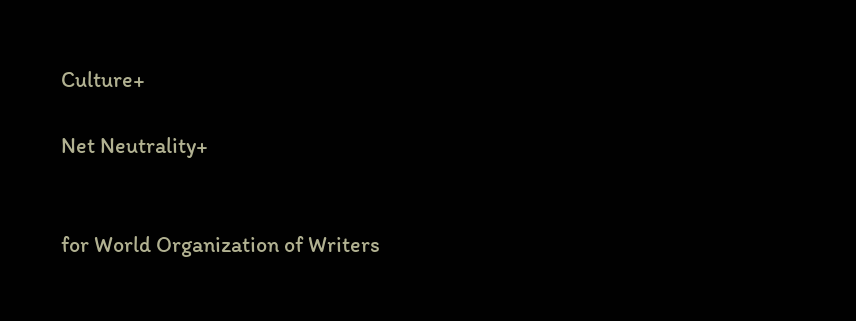Culture+

Net Neutrality+


for World Organization of Writers